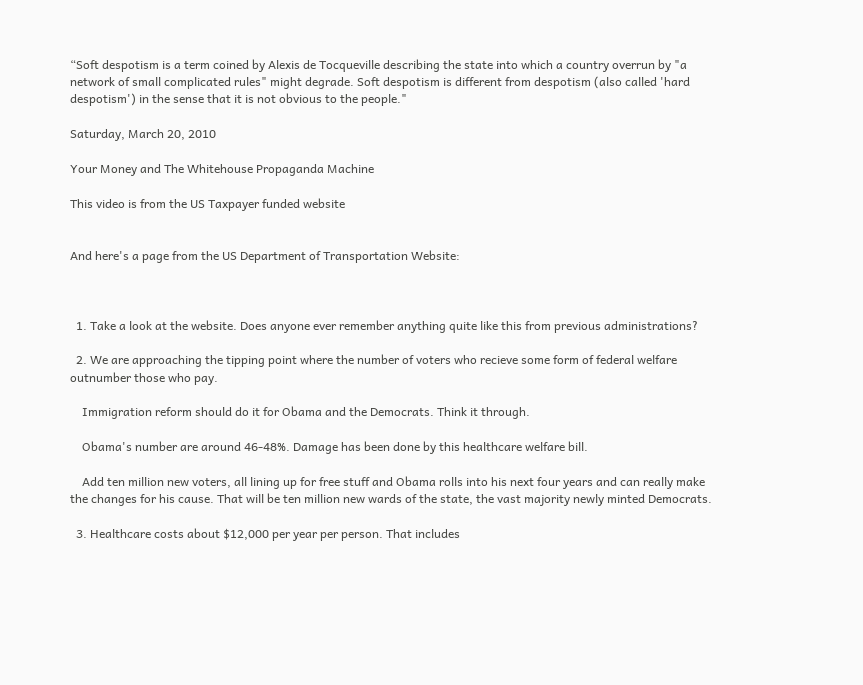“Soft despotism is a term coined by Alexis de Tocqueville describing the state into which a country overrun by "a network of small complicated rules" might degrade. Soft despotism is different from despotism (also called 'hard despotism') in the sense that it is not obvious to the people."

Saturday, March 20, 2010

Your Money and The Whitehouse Propaganda Machine

This video is from the US Taxpayer funded website


And here's a page from the US Department of Transportation Website:



  1. Take a look at the website. Does anyone ever remember anything quite like this from previous administrations?

  2. We are approaching the tipping point where the number of voters who recieve some form of federal welfare outnumber those who pay.

    Immigration reform should do it for Obama and the Democrats. Think it through.

    Obama's number are around 46-48%. Damage has been done by this healthcare welfare bill.

    Add ten million new voters, all lining up for free stuff and Obama rolls into his next four years and can really make the changes for his cause. That will be ten million new wards of the state, the vast majority newly minted Democrats.

  3. Healthcare costs about $12,000 per year per person. That includes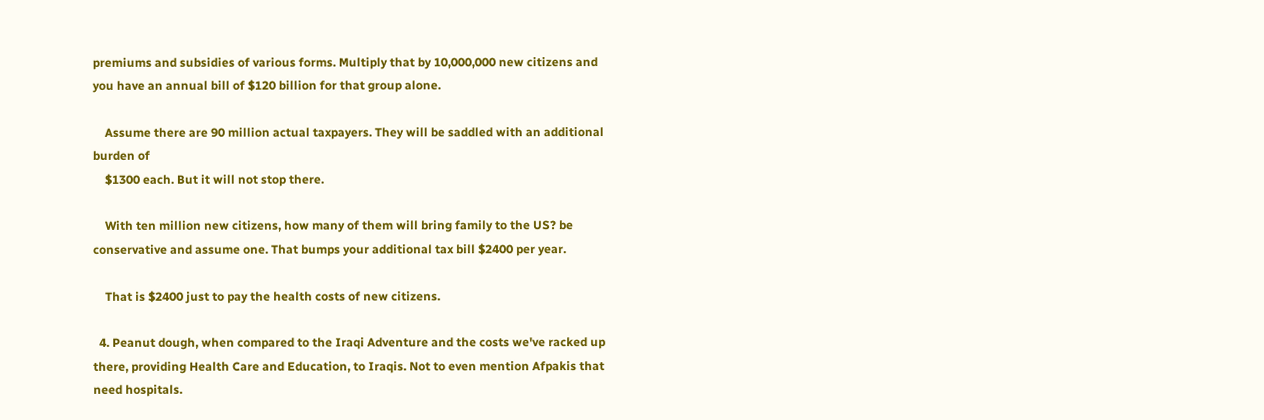premiums and subsidies of various forms. Multiply that by 10,000,000 new citizens and you have an annual bill of $120 billion for that group alone.

    Assume there are 90 million actual taxpayers. They will be saddled with an additional burden of
    $1300 each. But it will not stop there.

    With ten million new citizens, how many of them will bring family to the US? be conservative and assume one. That bumps your additional tax bill $2400 per year.

    That is $2400 just to pay the health costs of new citizens.

  4. Peanut dough, when compared to the Iraqi Adventure and the costs we've racked up there, providing Health Care and Education, to Iraqis. Not to even mention Afpakis that need hospitals.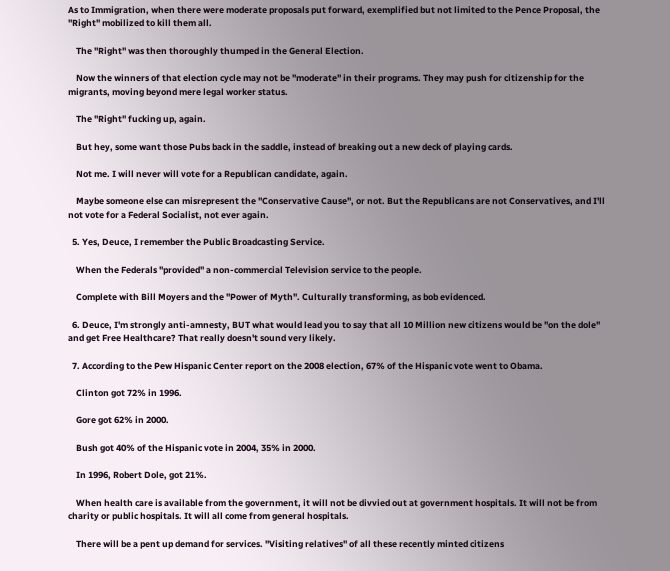As to Immigration, when there were moderate proposals put forward, exemplified but not limited to the Pence Proposal, the "Right" mobilized to kill them all.

    The "Right" was then thoroughly thumped in the General Election.

    Now the winners of that election cycle may not be "moderate" in their programs. They may push for citizenship for the migrants, moving beyond mere legal worker status.

    The "Right" fucking up, again.

    But hey, some want those Pubs back in the saddle, instead of breaking out a new deck of playing cards.

    Not me. I will never will vote for a Republican candidate, again.

    Maybe someone else can misrepresent the "Conservative Cause", or not. But the Republicans are not Conservatives, and I'll not vote for a Federal Socialist, not ever again.

  5. Yes, Deuce, I remember the Public Broadcasting Service.

    When the Federals "provided" a non-commercial Television service to the people.

    Complete with Bill Moyers and the "Power of Myth". Culturally transforming, as bob evidenced.

  6. Deuce, I'm strongly anti-amnesty, BUT what would lead you to say that all 10 Million new citizens would be "on the dole" and get Free Healthcare? That really doesn't sound very likely.

  7. According to the Pew Hispanic Center report on the 2008 election, 67% of the Hispanic vote went to Obama.

    Clinton got 72% in 1996.

    Gore got 62% in 2000.

    Bush got 40% of the Hispanic vote in 2004, 35% in 2000.

    In 1996, Robert Dole, got 21%.

    When health care is available from the government, it will not be divvied out at government hospitals. It will not be from charity or public hospitals. It will all come from general hospitals.

    There will be a pent up demand for services. "Visiting relatives" of all these recently minted citizens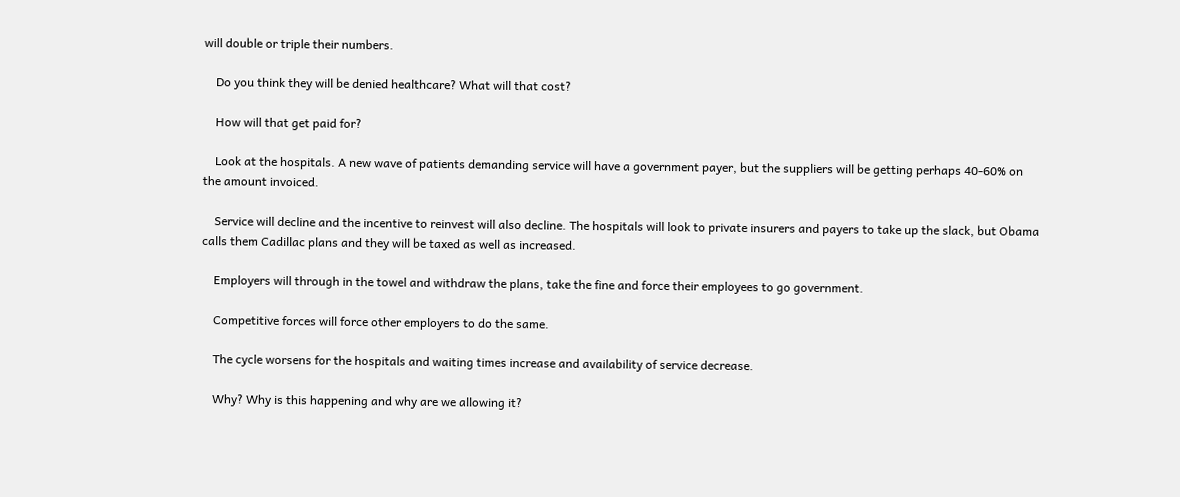will double or triple their numbers.

    Do you think they will be denied healthcare? What will that cost?

    How will that get paid for?

    Look at the hospitals. A new wave of patients demanding service will have a government payer, but the suppliers will be getting perhaps 40-60% on the amount invoiced.

    Service will decline and the incentive to reinvest will also decline. The hospitals will look to private insurers and payers to take up the slack, but Obama calls them Cadillac plans and they will be taxed as well as increased.

    Employers will through in the towel and withdraw the plans, take the fine and force their employees to go government.

    Competitive forces will force other employers to do the same.

    The cycle worsens for the hospitals and waiting times increase and availability of service decrease.

    Why? Why is this happening and why are we allowing it?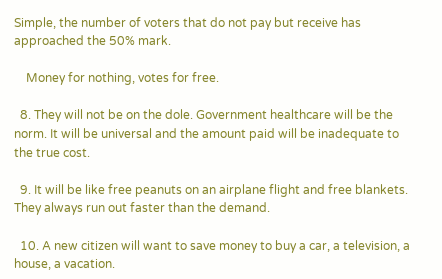Simple, the number of voters that do not pay but receive has approached the 50% mark.

    Money for nothing, votes for free.

  8. They will not be on the dole. Government healthcare will be the norm. It will be universal and the amount paid will be inadequate to the true cost.

  9. It will be like free peanuts on an airplane flight and free blankets. They always run out faster than the demand.

  10. A new citizen will want to save money to buy a car, a television, a house, a vacation.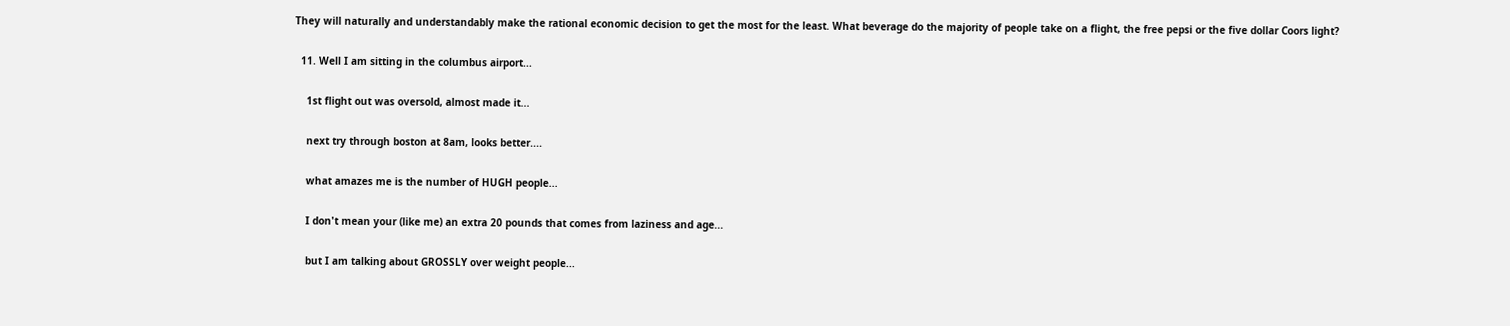They will naturally and understandably make the rational economic decision to get the most for the least. What beverage do the majority of people take on a flight, the free pepsi or the five dollar Coors light?

  11. Well I am sitting in the columbus airport...

    1st flight out was oversold, almost made it...

    next try through boston at 8am, looks better....

    what amazes me is the number of HUGH people...

    I don't mean your (like me) an extra 20 pounds that comes from laziness and age...

    but I am talking about GROSSLY over weight people...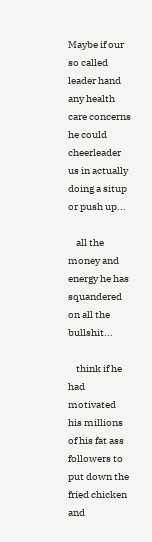Maybe if our so called leader hand any health care concerns he could cheerleader us in actually doing a situp or push up...

    all the money and energy he has squandered on all the bullshit...

    think if he had motivated his millions of his fat ass followers to put down the fried chicken and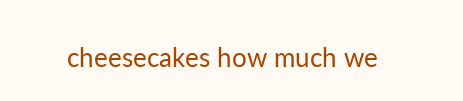cheesecakes how much we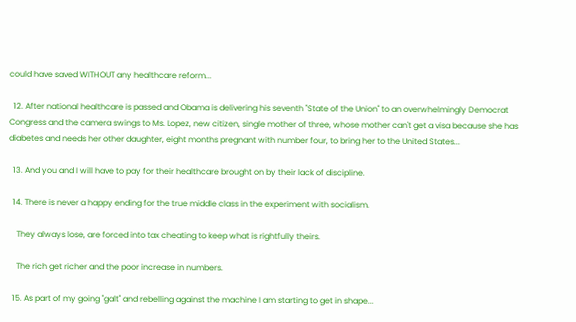could have saved WITHOUT any healthcare reform...

  12. After national healthcare is passed and Obama is delivering his seventh "State of the Union" to an overwhelmingly Democrat Congress and the camera swings to Ms. Lopez, new citizen, single mother of three, whose mother can't get a visa because she has diabetes and needs her other daughter, eight months pregnant with number four, to bring her to the United States...

  13. And you and I will have to pay for their healthcare brought on by their lack of discipline.

  14. There is never a happy ending for the true middle class in the experiment with socialism.

    They always lose, are forced into tax cheating to keep what is rightfully theirs.

    The rich get richer and the poor increase in numbers.

  15. As part of my going "galt" and rebelling against the machine I am starting to get in shape...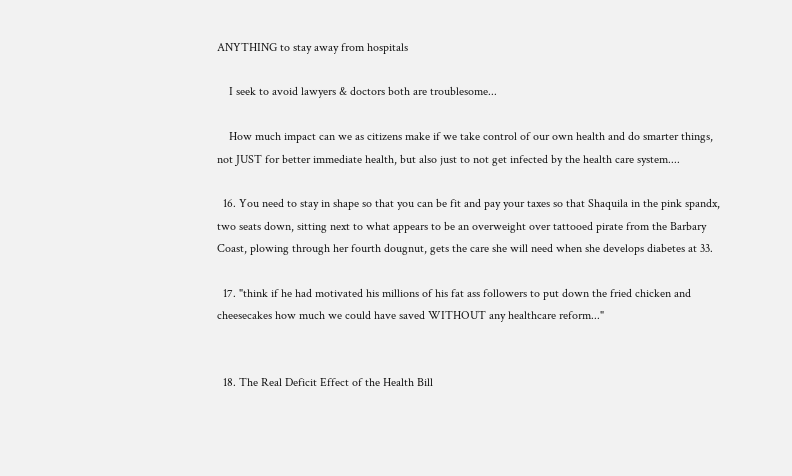ANYTHING to stay away from hospitals

    I seek to avoid lawyers & doctors both are troublesome...

    How much impact can we as citizens make if we take control of our own health and do smarter things, not JUST for better immediate health, but also just to not get infected by the health care system....

  16. You need to stay in shape so that you can be fit and pay your taxes so that Shaquila in the pink spandx, two seats down, sitting next to what appears to be an overweight over tattooed pirate from the Barbary Coast, plowing through her fourth dougnut, gets the care she will need when she develops diabetes at 33.

  17. "think if he had motivated his millions of his fat ass followers to put down the fried chicken and cheesecakes how much we could have saved WITHOUT any healthcare reform..."


  18. The Real Deficit Effect of the Health Bill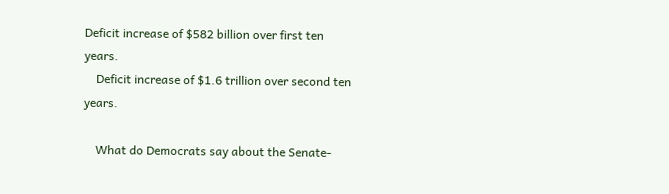Deficit increase of $582 billion over first ten years.
    Deficit increase of $1.6 trillion over second ten years.

    What do Democrats say about the Senate-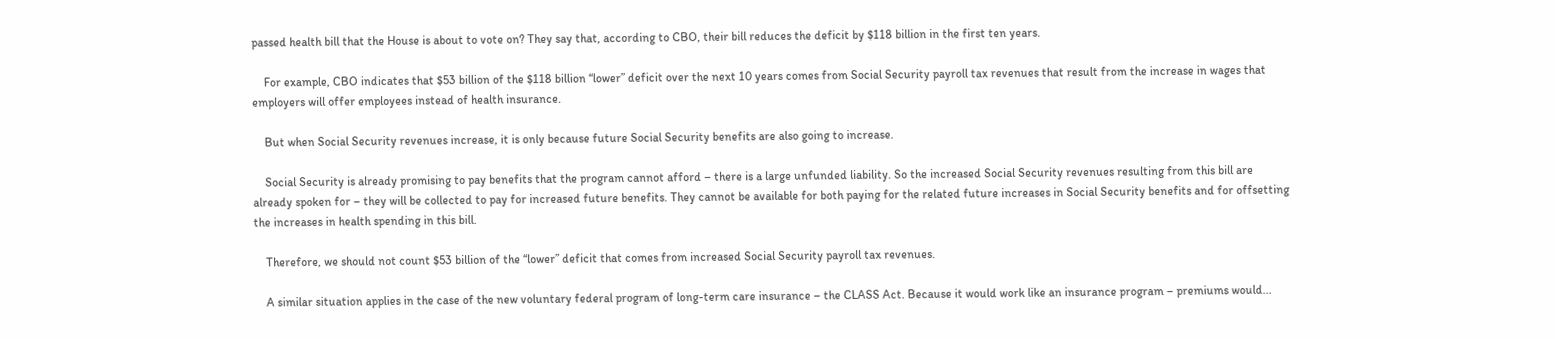passed health bill that the House is about to vote on? They say that, according to CBO, their bill reduces the deficit by $118 billion in the first ten years.

    For example, CBO indicates that $53 billion of the $118 billion “lower” deficit over the next 10 years comes from Social Security payroll tax revenues that result from the increase in wages that employers will offer employees instead of health insurance.

    But when Social Security revenues increase, it is only because future Social Security benefits are also going to increase.

    Social Security is already promising to pay benefits that the program cannot afford – there is a large unfunded liability. So the increased Social Security revenues resulting from this bill are already spoken for – they will be collected to pay for increased future benefits. They cannot be available for both paying for the related future increases in Social Security benefits and for offsetting the increases in health spending in this bill.

    Therefore, we should not count $53 billion of the “lower” deficit that comes from increased Social Security payroll tax revenues.

    A similar situation applies in the case of the new voluntary federal program of long-term care insurance – the CLASS Act. Because it would work like an insurance program – premiums would...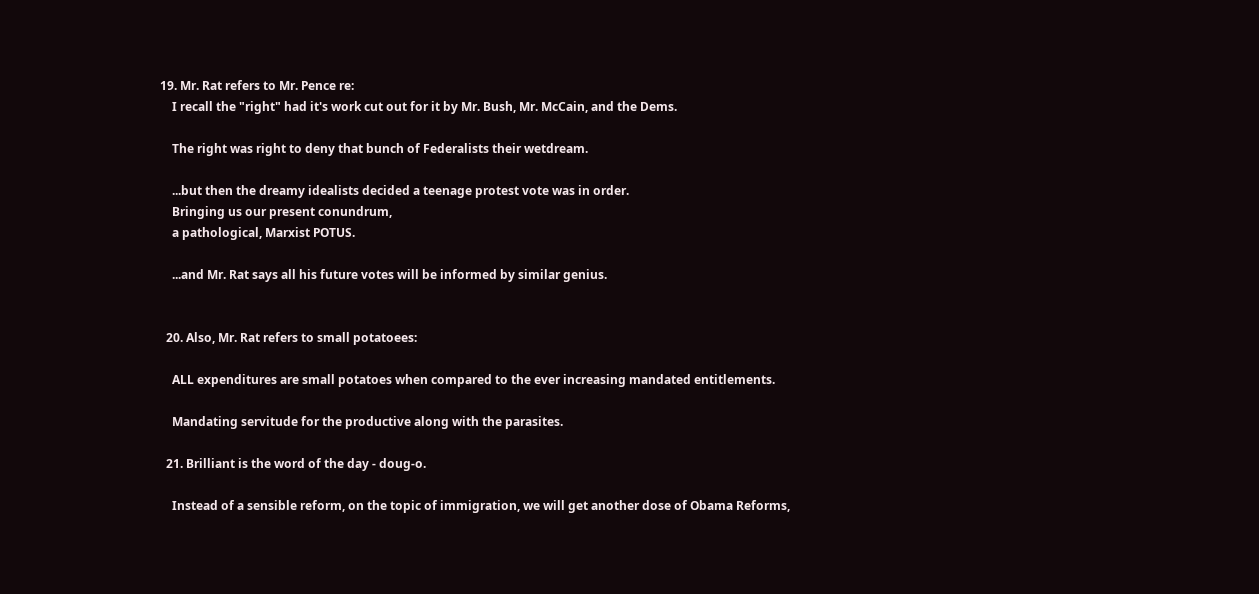19. Mr. Rat refers to Mr. Pence re:
    I recall the "right" had it's work cut out for it by Mr. Bush, Mr. McCain, and the Dems.

    The right was right to deny that bunch of Federalists their wetdream.

    ...but then the dreamy idealists decided a teenage protest vote was in order.
    Bringing us our present conundrum,
    a pathological, Marxist POTUS.

    ...and Mr. Rat says all his future votes will be informed by similar genius.


  20. Also, Mr. Rat refers to small potatoees:

    ALL expenditures are small potatoes when compared to the ever increasing mandated entitlements.

    Mandating servitude for the productive along with the parasites.

  21. Brilliant is the word of the day - doug-o.

    Instead of a sensible reform, on the topic of immigration, we will get another dose of Obama Reforms,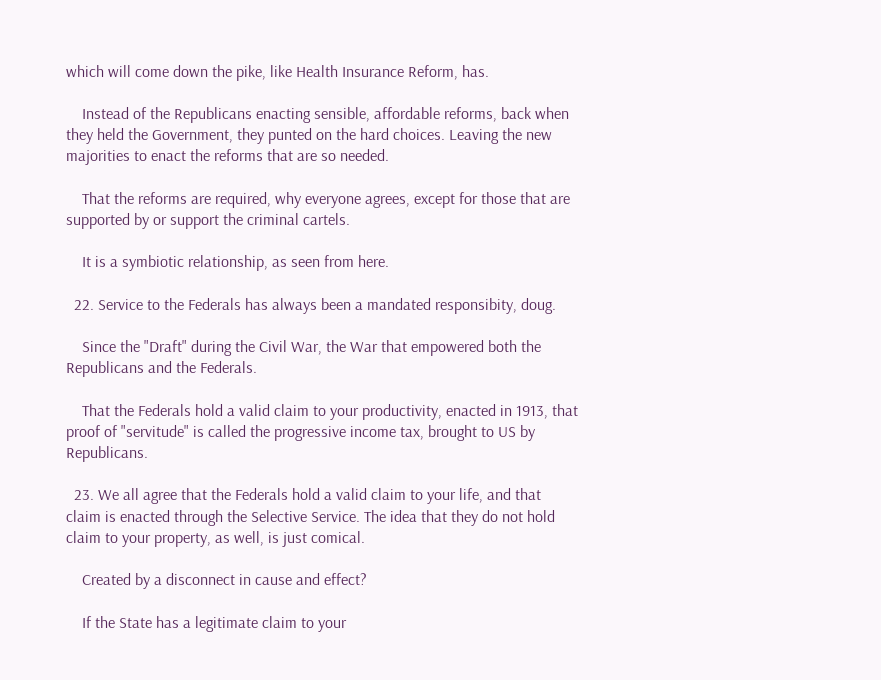which will come down the pike, like Health Insurance Reform, has.

    Instead of the Republicans enacting sensible, affordable reforms, back when they held the Government, they punted on the hard choices. Leaving the new majorities to enact the reforms that are so needed.

    That the reforms are required, why everyone agrees, except for those that are supported by or support the criminal cartels.

    It is a symbiotic relationship, as seen from here.

  22. Service to the Federals has always been a mandated responsibity, doug.

    Since the "Draft" during the Civil War, the War that empowered both the Republicans and the Federals.

    That the Federals hold a valid claim to your productivity, enacted in 1913, that proof of "servitude" is called the progressive income tax, brought to US by Republicans.

  23. We all agree that the Federals hold a valid claim to your life, and that claim is enacted through the Selective Service. The idea that they do not hold claim to your property, as well, is just comical.

    Created by a disconnect in cause and effect?

    If the State has a legitimate claim to your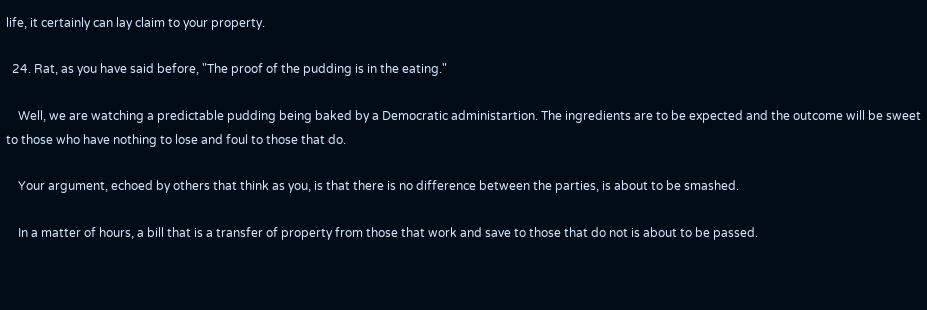life, it certainly can lay claim to your property.

  24. Rat, as you have said before, "The proof of the pudding is in the eating."

    Well, we are watching a predictable pudding being baked by a Democratic administartion. The ingredients are to be expected and the outcome will be sweet to those who have nothing to lose and foul to those that do.

    Your argument, echoed by others that think as you, is that there is no difference between the parties, is about to be smashed.

    In a matter of hours, a bill that is a transfer of property from those that work and save to those that do not is about to be passed.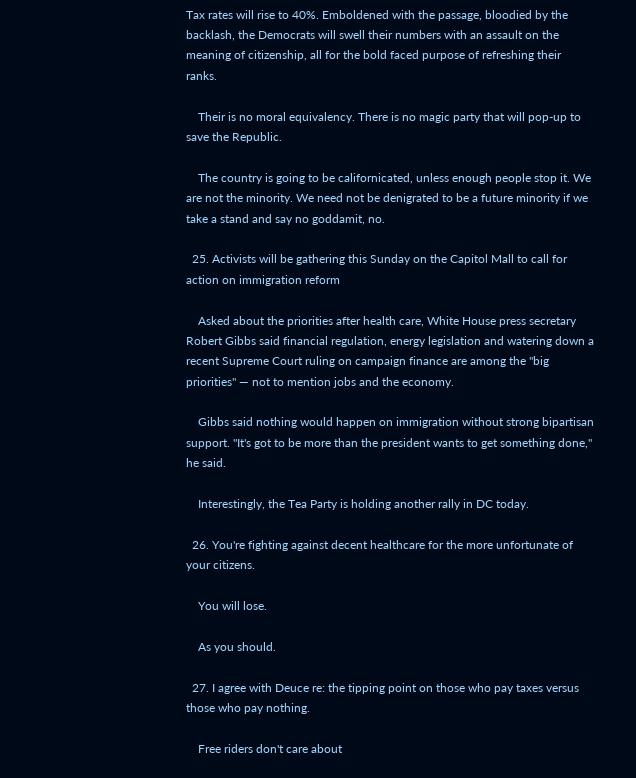Tax rates will rise to 40%. Emboldened with the passage, bloodied by the backlash, the Democrats will swell their numbers with an assault on the meaning of citizenship, all for the bold faced purpose of refreshing their ranks.

    Their is no moral equivalency. There is no magic party that will pop-up to save the Republic.

    The country is going to be californicated, unless enough people stop it. We are not the minority. We need not be denigrated to be a future minority if we take a stand and say no goddamit, no.

  25. Activists will be gathering this Sunday on the Capitol Mall to call for action on immigration reform

    Asked about the priorities after health care, White House press secretary Robert Gibbs said financial regulation, energy legislation and watering down a recent Supreme Court ruling on campaign finance are among the "big priorities" — not to mention jobs and the economy.

    Gibbs said nothing would happen on immigration without strong bipartisan support. "It's got to be more than the president wants to get something done," he said.

    Interestingly, the Tea Party is holding another rally in DC today.

  26. You're fighting against decent healthcare for the more unfortunate of your citizens.

    You will lose.

    As you should.

  27. I agree with Deuce re: the tipping point on those who pay taxes versus those who pay nothing.

    Free riders don't care about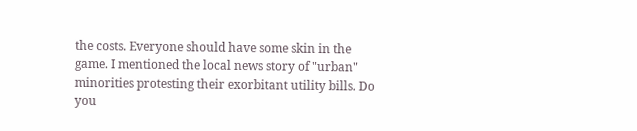the costs. Everyone should have some skin in the game. I mentioned the local news story of "urban" minorities protesting their exorbitant utility bills. Do you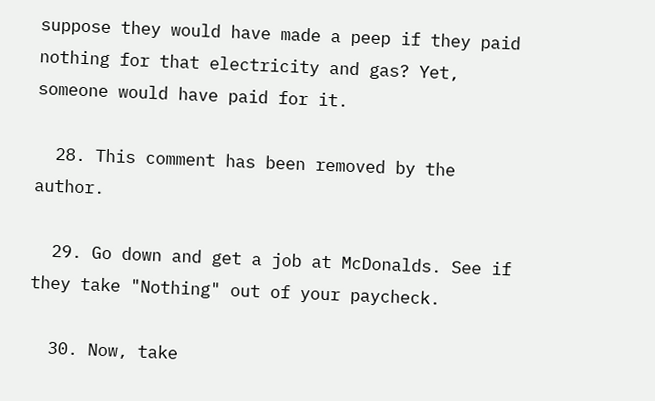suppose they would have made a peep if they paid nothing for that electricity and gas? Yet, someone would have paid for it.

  28. This comment has been removed by the author.

  29. Go down and get a job at McDonalds. See if they take "Nothing" out of your paycheck.

  30. Now, take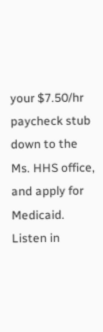your $7.50/hr paycheck stub down to the Ms. HHS office, and apply for Medicaid. Listen in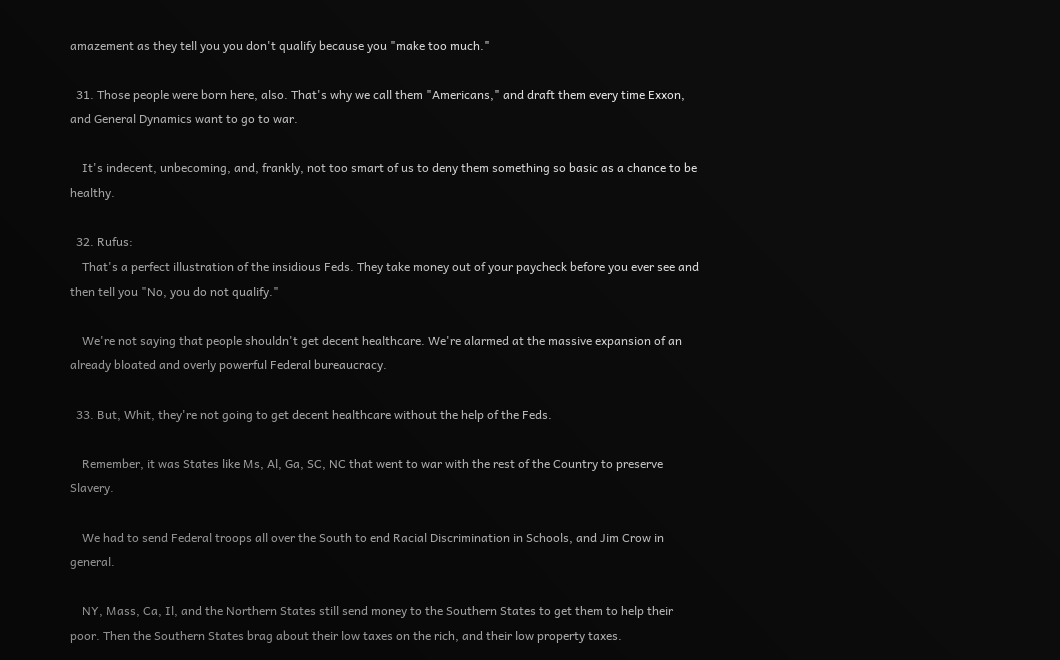amazement as they tell you you don't qualify because you "make too much."

  31. Those people were born here, also. That's why we call them "Americans," and draft them every time Exxon, and General Dynamics want to go to war.

    It's indecent, unbecoming, and, frankly, not too smart of us to deny them something so basic as a chance to be healthy.

  32. Rufus:
    That's a perfect illustration of the insidious Feds. They take money out of your paycheck before you ever see and then tell you "No, you do not qualify."

    We're not saying that people shouldn't get decent healthcare. We're alarmed at the massive expansion of an already bloated and overly powerful Federal bureaucracy.

  33. But, Whit, they're not going to get decent healthcare without the help of the Feds.

    Remember, it was States like Ms, Al, Ga, SC, NC that went to war with the rest of the Country to preserve Slavery.

    We had to send Federal troops all over the South to end Racial Discrimination in Schools, and Jim Crow in general.

    NY, Mass, Ca, Il, and the Northern States still send money to the Southern States to get them to help their poor. Then the Southern States brag about their low taxes on the rich, and their low property taxes.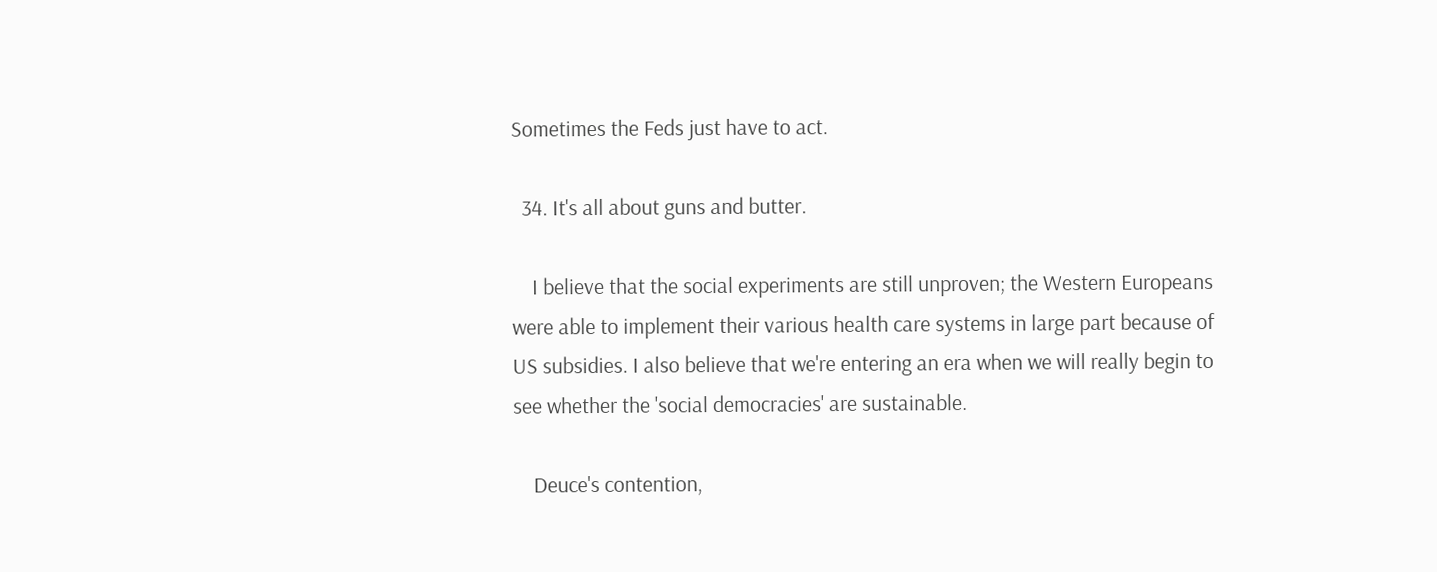Sometimes the Feds just have to act.

  34. It's all about guns and butter.

    I believe that the social experiments are still unproven; the Western Europeans were able to implement their various health care systems in large part because of US subsidies. I also believe that we're entering an era when we will really begin to see whether the 'social democracies' are sustainable.

    Deuce's contention,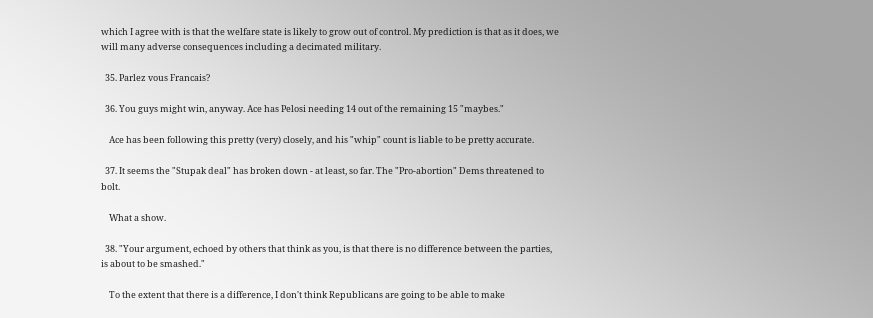which I agree with is that the welfare state is likely to grow out of control. My prediction is that as it does, we will many adverse consequences including a decimated military.

  35. Parlez vous Francais?

  36. You guys might win, anyway. Ace has Pelosi needing 14 out of the remaining 15 "maybes."

    Ace has been following this pretty (very) closely, and his "whip" count is liable to be pretty accurate.

  37. It seems the "Stupak deal" has broken down - at least, so far. The "Pro-abortion" Dems threatened to bolt.

    What a show.

  38. "Your argument, echoed by others that think as you, is that there is no difference between the parties, is about to be smashed."

    To the extent that there is a difference, I don't think Republicans are going to be able to make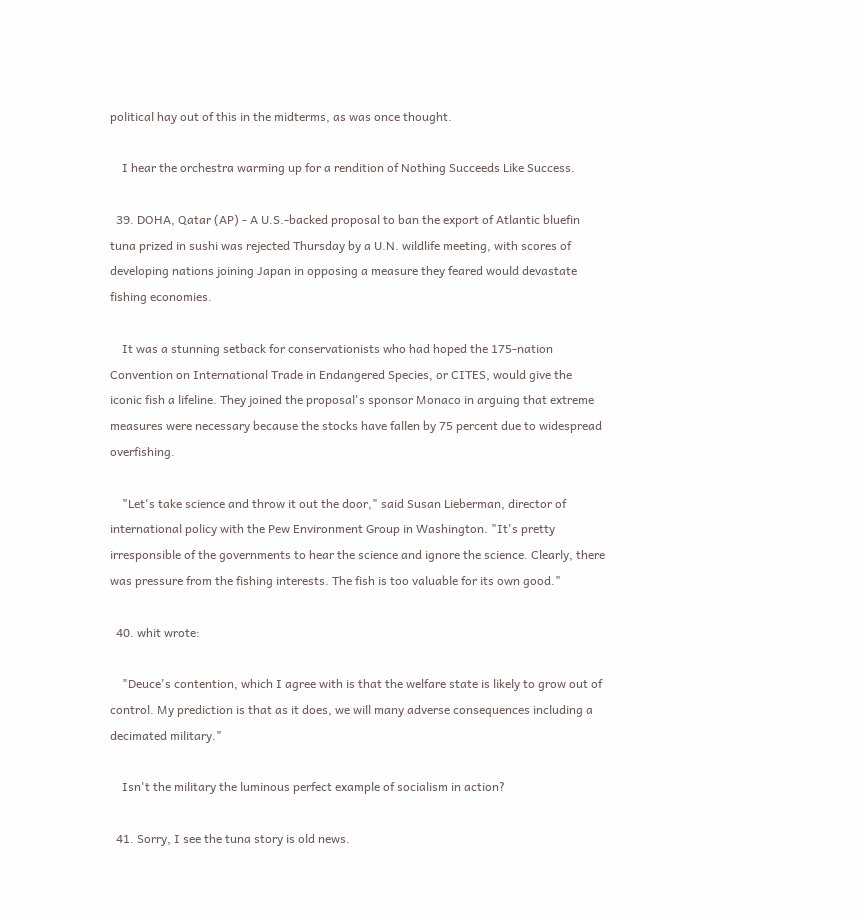political hay out of this in the midterms, as was once thought.

    I hear the orchestra warming up for a rendition of Nothing Succeeds Like Success.

  39. DOHA, Qatar (AP) - A U.S.-backed proposal to ban the export of Atlantic bluefin tuna prized in sushi was rejected Thursday by a U.N. wildlife meeting, with scores of developing nations joining Japan in opposing a measure they feared would devastate fishing economies.

    It was a stunning setback for conservationists who had hoped the 175-nation Convention on International Trade in Endangered Species, or CITES, would give the iconic fish a lifeline. They joined the proposal's sponsor Monaco in arguing that extreme measures were necessary because the stocks have fallen by 75 percent due to widespread overfishing.

    "Let's take science and throw it out the door," said Susan Lieberman, director of international policy with the Pew Environment Group in Washington. "It's pretty irresponsible of the governments to hear the science and ignore the science. Clearly, there was pressure from the fishing interests. The fish is too valuable for its own good."

  40. whit wrote:

    "Deuce's contention, which I agree with is that the welfare state is likely to grow out of control. My prediction is that as it does, we will many adverse consequences including a decimated military."

    Isn't the military the luminous perfect example of socialism in action?

  41. Sorry, I see the tuna story is old news.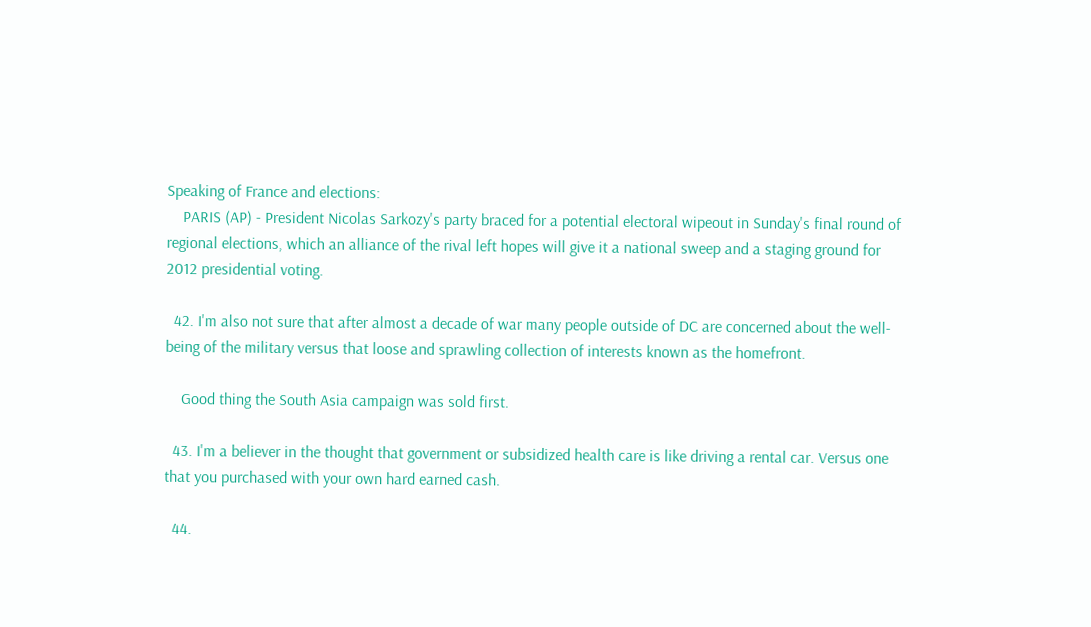Speaking of France and elections:
    PARIS (AP) - President Nicolas Sarkozy's party braced for a potential electoral wipeout in Sunday's final round of regional elections, which an alliance of the rival left hopes will give it a national sweep and a staging ground for 2012 presidential voting.

  42. I'm also not sure that after almost a decade of war many people outside of DC are concerned about the well-being of the military versus that loose and sprawling collection of interests known as the homefront.

    Good thing the South Asia campaign was sold first.

  43. I'm a believer in the thought that government or subsidized health care is like driving a rental car. Versus one that you purchased with your own hard earned cash.

  44.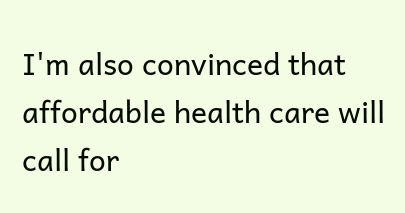I'm also convinced that affordable health care will call for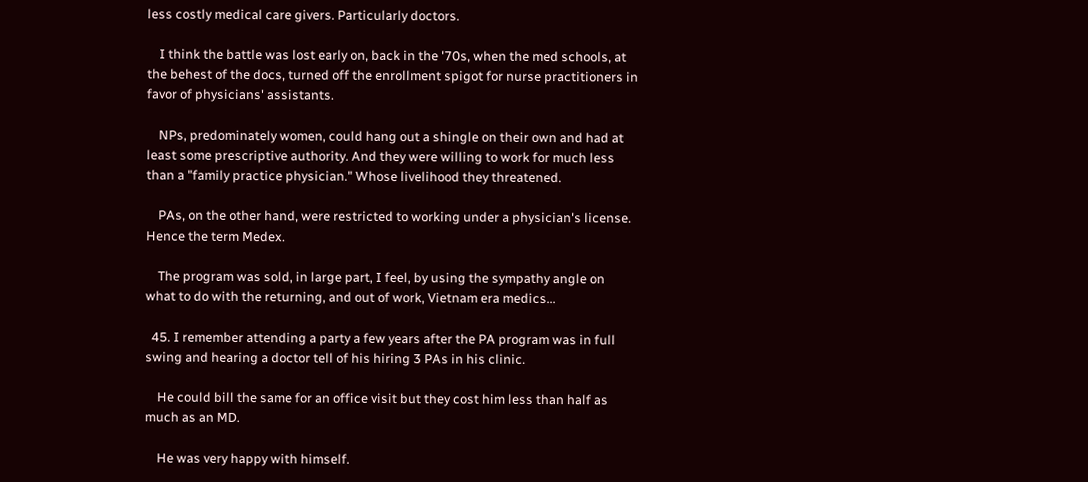less costly medical care givers. Particularly doctors.

    I think the battle was lost early on, back in the '70s, when the med schools, at the behest of the docs, turned off the enrollment spigot for nurse practitioners in favor of physicians' assistants.

    NPs, predominately women, could hang out a shingle on their own and had at least some prescriptive authority. And they were willing to work for much less than a "family practice physician." Whose livelihood they threatened.

    PAs, on the other hand, were restricted to working under a physician's license. Hence the term Medex.

    The program was sold, in large part, I feel, by using the sympathy angle on what to do with the returning, and out of work, Vietnam era medics...

  45. I remember attending a party a few years after the PA program was in full swing and hearing a doctor tell of his hiring 3 PAs in his clinic.

    He could bill the same for an office visit but they cost him less than half as much as an MD.

    He was very happy with himself.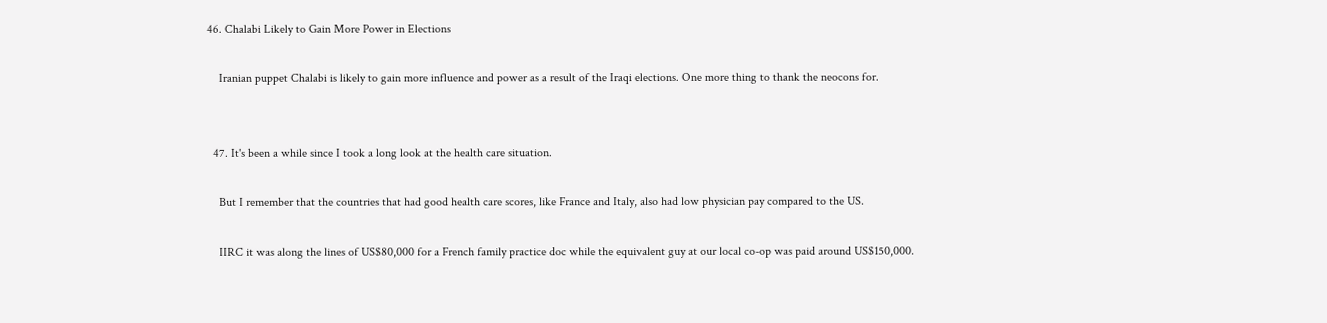46. Chalabi Likely to Gain More Power in Elections

    Iranian puppet Chalabi is likely to gain more influence and power as a result of the Iraqi elections. One more thing to thank the neocons for.


  47. It's been a while since I took a long look at the health care situation.

    But I remember that the countries that had good health care scores, like France and Italy, also had low physician pay compared to the US.

    IIRC it was along the lines of US$80,000 for a French family practice doc while the equivalent guy at our local co-op was paid around US$150,000.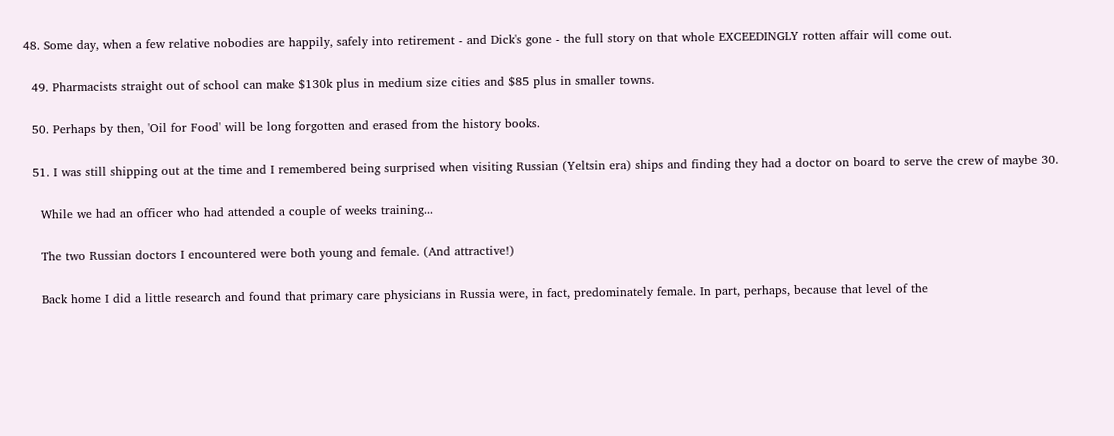48. Some day, when a few relative nobodies are happily, safely into retirement - and Dick's gone - the full story on that whole EXCEEDINGLY rotten affair will come out.

  49. Pharmacists straight out of school can make $130k plus in medium size cities and $85 plus in smaller towns.

  50. Perhaps by then, 'Oil for Food' will be long forgotten and erased from the history books.

  51. I was still shipping out at the time and I remembered being surprised when visiting Russian (Yeltsin era) ships and finding they had a doctor on board to serve the crew of maybe 30.

    While we had an officer who had attended a couple of weeks training...

    The two Russian doctors I encountered were both young and female. (And attractive!)

    Back home I did a little research and found that primary care physicians in Russia were, in fact, predominately female. In part, perhaps, because that level of the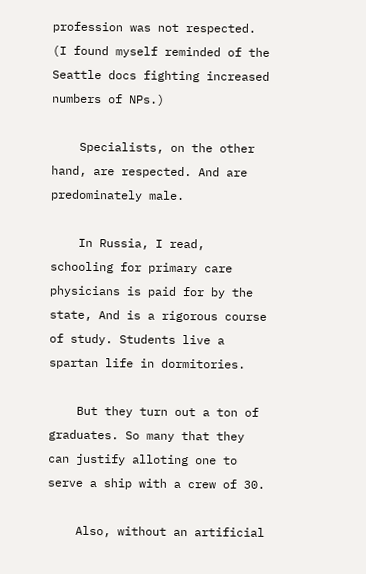profession was not respected. (I found myself reminded of the Seattle docs fighting increased numbers of NPs.)

    Specialists, on the other hand, are respected. And are predominately male.

    In Russia, I read, schooling for primary care physicians is paid for by the state, And is a rigorous course of study. Students live a spartan life in dormitories.

    But they turn out a ton of graduates. So many that they can justify alloting one to serve a ship with a crew of 30.

    Also, without an artificial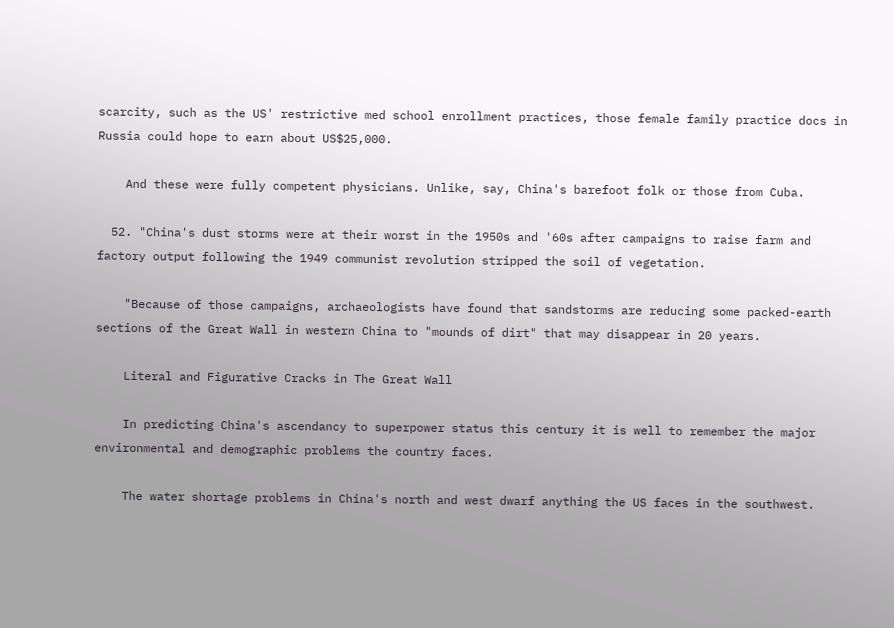scarcity, such as the US' restrictive med school enrollment practices, those female family practice docs in Russia could hope to earn about US$25,000.

    And these were fully competent physicians. Unlike, say, China's barefoot folk or those from Cuba.

  52. "China's dust storms were at their worst in the 1950s and '60s after campaigns to raise farm and factory output following the 1949 communist revolution stripped the soil of vegetation.

    "Because of those campaigns, archaeologists have found that sandstorms are reducing some packed-earth sections of the Great Wall in western China to "mounds of dirt" that may disappear in 20 years.

    Literal and Figurative Cracks in The Great Wall

    In predicting China's ascendancy to superpower status this century it is well to remember the major environmental and demographic problems the country faces.

    The water shortage problems in China's north and west dwarf anything the US faces in the southwest.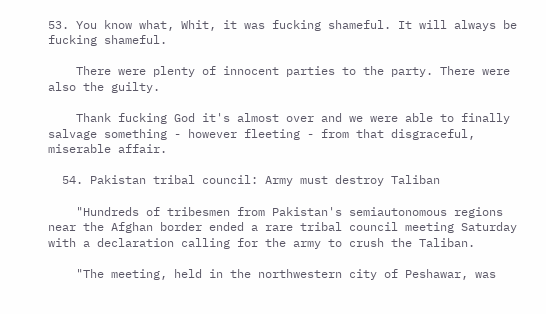53. You know what, Whit, it was fucking shameful. It will always be fucking shameful.

    There were plenty of innocent parties to the party. There were also the guilty.

    Thank fucking God it's almost over and we were able to finally salvage something - however fleeting - from that disgraceful, miserable affair.

  54. Pakistan tribal council: Army must destroy Taliban

    "Hundreds of tribesmen from Pakistan's semiautonomous regions near the Afghan border ended a rare tribal council meeting Saturday with a declaration calling for the army to crush the Taliban.

    "The meeting, held in the northwestern city of Peshawar, was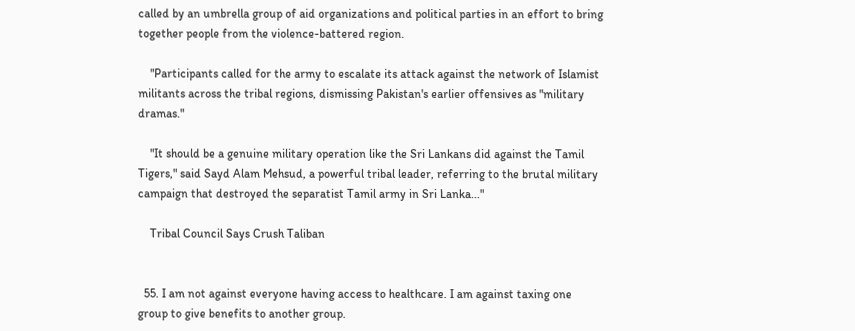called by an umbrella group of aid organizations and political parties in an effort to bring together people from the violence-battered region.

    "Participants called for the army to escalate its attack against the network of Islamist militants across the tribal regions, dismissing Pakistan's earlier offensives as "military dramas."

    "It should be a genuine military operation like the Sri Lankans did against the Tamil Tigers," said Sayd Alam Mehsud, a powerful tribal leader, referring to the brutal military campaign that destroyed the separatist Tamil army in Sri Lanka..."

    Tribal Council Says Crush Taliban


  55. I am not against everyone having access to healthcare. I am against taxing one group to give benefits to another group.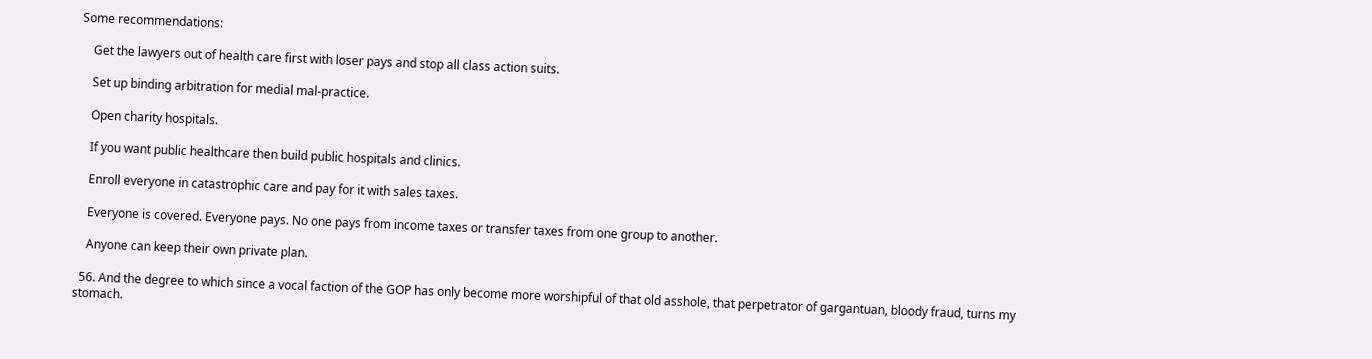Some recommendations:

    Get the lawyers out of health care first with loser pays and stop all class action suits.

    Set up binding arbitration for medial mal-practice.

    Open charity hospitals.

    If you want public healthcare then build public hospitals and clinics.

    Enroll everyone in catastrophic care and pay for it with sales taxes.

    Everyone is covered. Everyone pays. No one pays from income taxes or transfer taxes from one group to another.

    Anyone can keep their own private plan.

  56. And the degree to which since a vocal faction of the GOP has only become more worshipful of that old asshole, that perpetrator of gargantuan, bloody fraud, turns my stomach.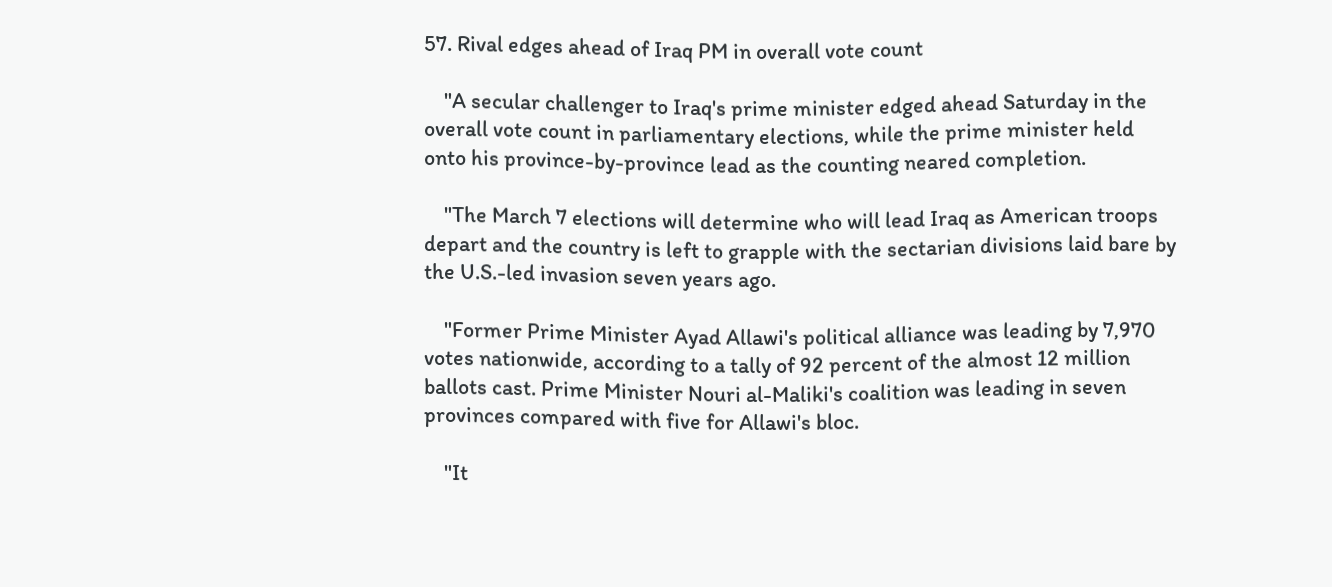57. Rival edges ahead of Iraq PM in overall vote count

    "A secular challenger to Iraq's prime minister edged ahead Saturday in the overall vote count in parliamentary elections, while the prime minister held onto his province-by-province lead as the counting neared completion.

    "The March 7 elections will determine who will lead Iraq as American troops depart and the country is left to grapple with the sectarian divisions laid bare by the U.S.-led invasion seven years ago.

    "Former Prime Minister Ayad Allawi's political alliance was leading by 7,970 votes nationwide, according to a tally of 92 percent of the almost 12 million ballots cast. Prime Minister Nouri al-Maliki's coalition was leading in seven provinces compared with five for Allawi's bloc.

    "It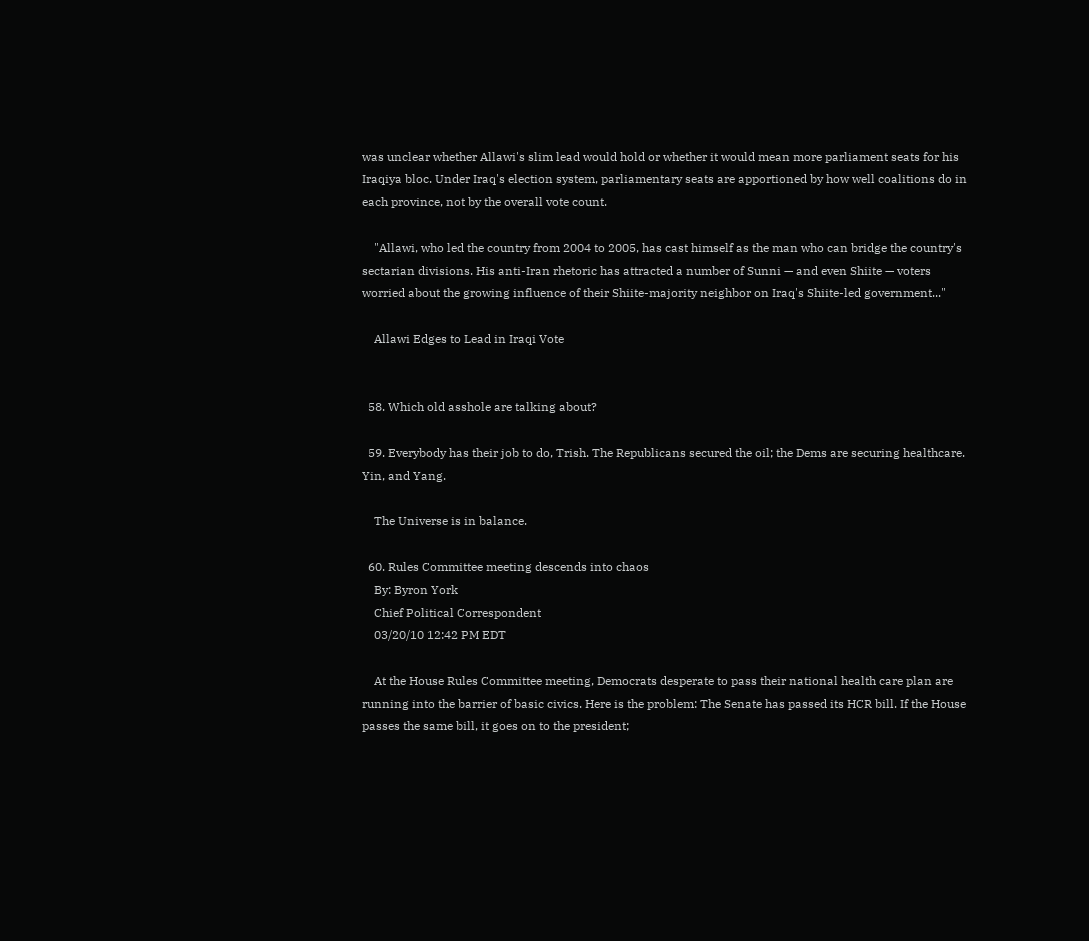was unclear whether Allawi's slim lead would hold or whether it would mean more parliament seats for his Iraqiya bloc. Under Iraq's election system, parliamentary seats are apportioned by how well coalitions do in each province, not by the overall vote count.

    "Allawi, who led the country from 2004 to 2005, has cast himself as the man who can bridge the country's sectarian divisions. His anti-Iran rhetoric has attracted a number of Sunni — and even Shiite — voters worried about the growing influence of their Shiite-majority neighbor on Iraq's Shiite-led government..."

    Allawi Edges to Lead in Iraqi Vote


  58. Which old asshole are talking about?

  59. Everybody has their job to do, Trish. The Republicans secured the oil; the Dems are securing healthcare. Yin, and Yang.

    The Universe is in balance.

  60. Rules Committee meeting descends into chaos
    By: Byron York
    Chief Political Correspondent
    03/20/10 12:42 PM EDT

    At the House Rules Committee meeting, Democrats desperate to pass their national health care plan are running into the barrier of basic civics. Here is the problem: The Senate has passed its HCR bill. If the House passes the same bill, it goes on to the president;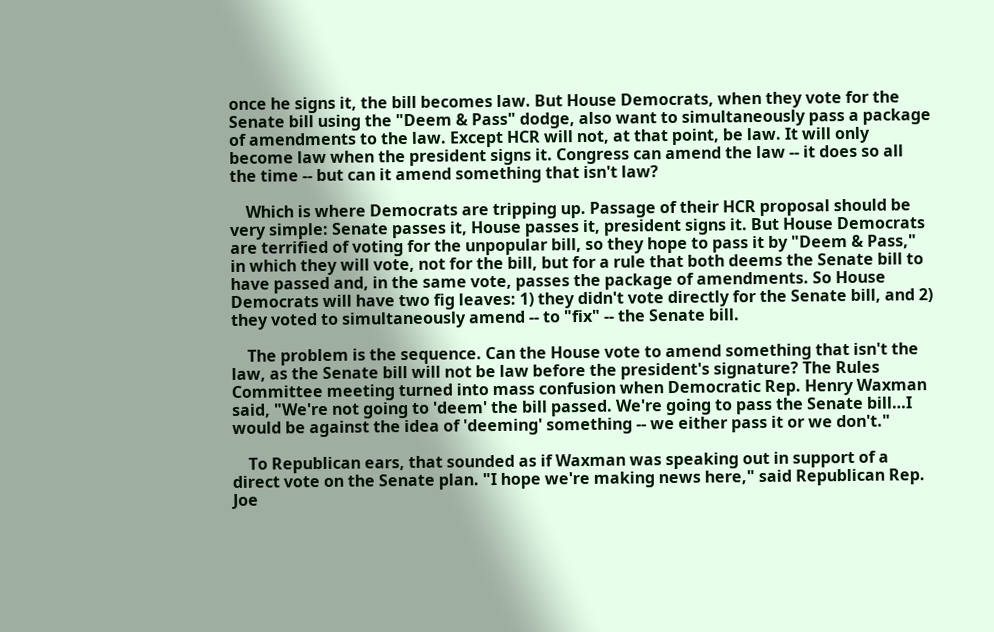once he signs it, the bill becomes law. But House Democrats, when they vote for the Senate bill using the "Deem & Pass" dodge, also want to simultaneously pass a package of amendments to the law. Except HCR will not, at that point, be law. It will only become law when the president signs it. Congress can amend the law -- it does so all the time -- but can it amend something that isn't law?

    Which is where Democrats are tripping up. Passage of their HCR proposal should be very simple: Senate passes it, House passes it, president signs it. But House Democrats are terrified of voting for the unpopular bill, so they hope to pass it by "Deem & Pass," in which they will vote, not for the bill, but for a rule that both deems the Senate bill to have passed and, in the same vote, passes the package of amendments. So House Democrats will have two fig leaves: 1) they didn't vote directly for the Senate bill, and 2) they voted to simultaneously amend -- to "fix" -- the Senate bill.

    The problem is the sequence. Can the House vote to amend something that isn't the law, as the Senate bill will not be law before the president's signature? The Rules Committee meeting turned into mass confusion when Democratic Rep. Henry Waxman said, "We're not going to 'deem' the bill passed. We're going to pass the Senate bill…I would be against the idea of 'deeming' something -- we either pass it or we don't."

    To Republican ears, that sounded as if Waxman was speaking out in support of a direct vote on the Senate plan. "I hope we're making news here," said Republican Rep. Joe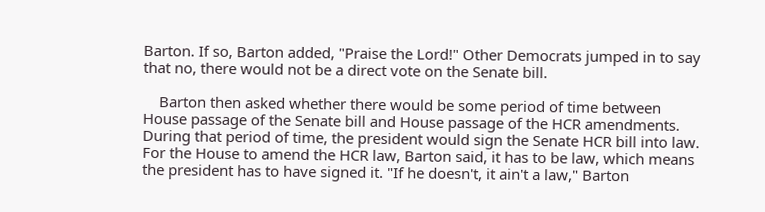Barton. If so, Barton added, "Praise the Lord!" Other Democrats jumped in to say that no, there would not be a direct vote on the Senate bill.

    Barton then asked whether there would be some period of time between House passage of the Senate bill and House passage of the HCR amendments. During that period of time, the president would sign the Senate HCR bill into law. For the House to amend the HCR law, Barton said, it has to be law, which means the president has to have signed it. "If he doesn't, it ain't a law," Barton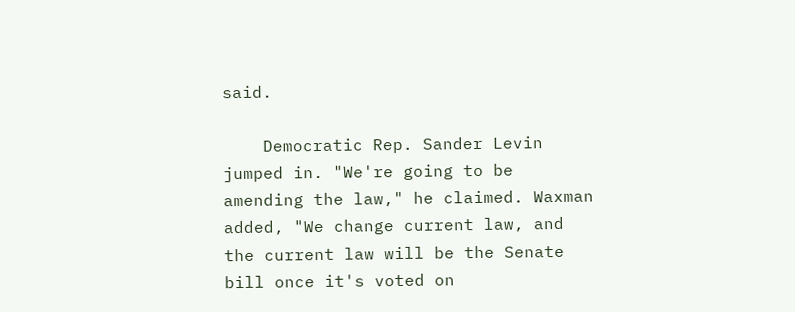said.

    Democratic Rep. Sander Levin jumped in. "We're going to be amending the law," he claimed. Waxman added, "We change current law, and the current law will be the Senate bill once it's voted on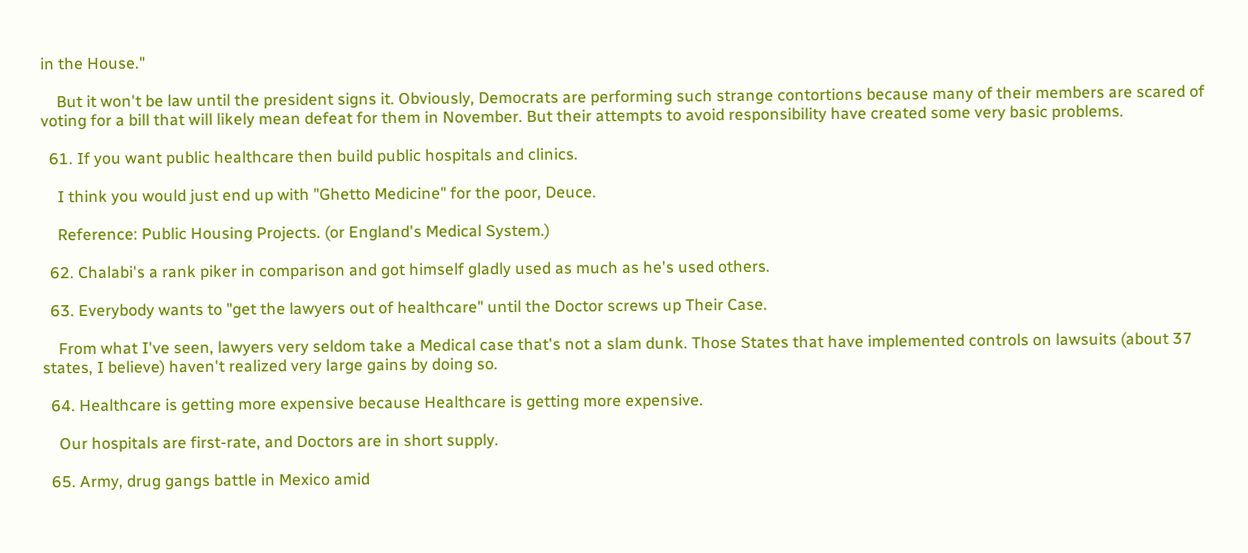in the House."

    But it won't be law until the president signs it. Obviously, Democrats are performing such strange contortions because many of their members are scared of voting for a bill that will likely mean defeat for them in November. But their attempts to avoid responsibility have created some very basic problems.

  61. If you want public healthcare then build public hospitals and clinics.

    I think you would just end up with "Ghetto Medicine" for the poor, Deuce.

    Reference: Public Housing Projects. (or England's Medical System.)

  62. Chalabi's a rank piker in comparison and got himself gladly used as much as he's used others.

  63. Everybody wants to "get the lawyers out of healthcare" until the Doctor screws up Their Case.

    From what I've seen, lawyers very seldom take a Medical case that's not a slam dunk. Those States that have implemented controls on lawsuits (about 37 states, I believe) haven't realized very large gains by doing so.

  64. Healthcare is getting more expensive because Healthcare is getting more expensive.

    Our hospitals are first-rate, and Doctors are in short supply.

  65. Army, drug gangs battle in Mexico amid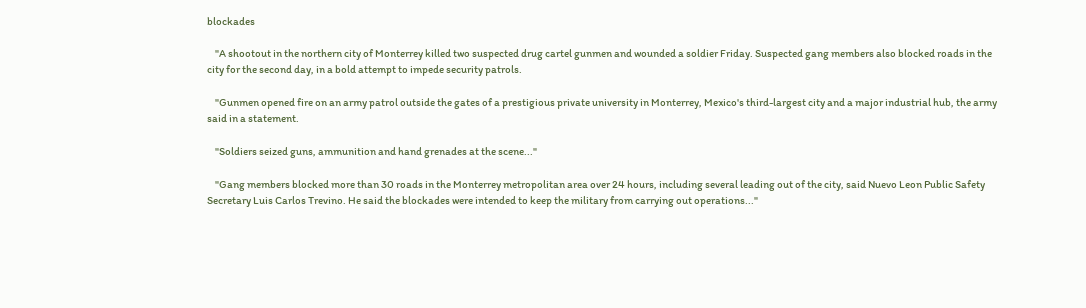blockades

    "A shootout in the northern city of Monterrey killed two suspected drug cartel gunmen and wounded a soldier Friday. Suspected gang members also blocked roads in the city for the second day, in a bold attempt to impede security patrols.

    "Gunmen opened fire on an army patrol outside the gates of a prestigious private university in Monterrey, Mexico's third-largest city and a major industrial hub, the army said in a statement.

    "Soldiers seized guns, ammunition and hand grenades at the scene..."

    "Gang members blocked more than 30 roads in the Monterrey metropolitan area over 24 hours, including several leading out of the city, said Nuevo Leon Public Safety Secretary Luis Carlos Trevino. He said the blockades were intended to keep the military from carrying out operations..."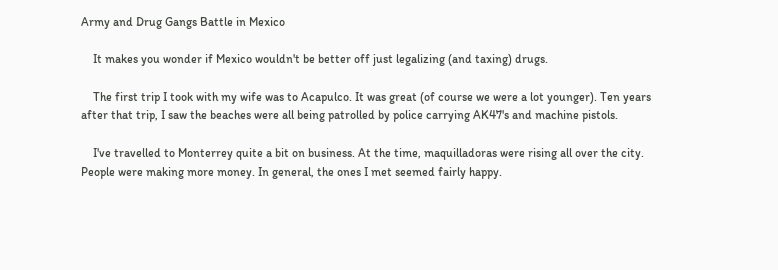Army and Drug Gangs Battle in Mexico

    It makes you wonder if Mexico wouldn't be better off just legalizing (and taxing) drugs.

    The first trip I took with my wife was to Acapulco. It was great (of course we were a lot younger). Ten years after that trip, I saw the beaches were all being patrolled by police carrying AK47's and machine pistols.

    I've travelled to Monterrey quite a bit on business. At the time, maquilladoras were rising all over the city. People were making more money. In general, the ones I met seemed fairly happy.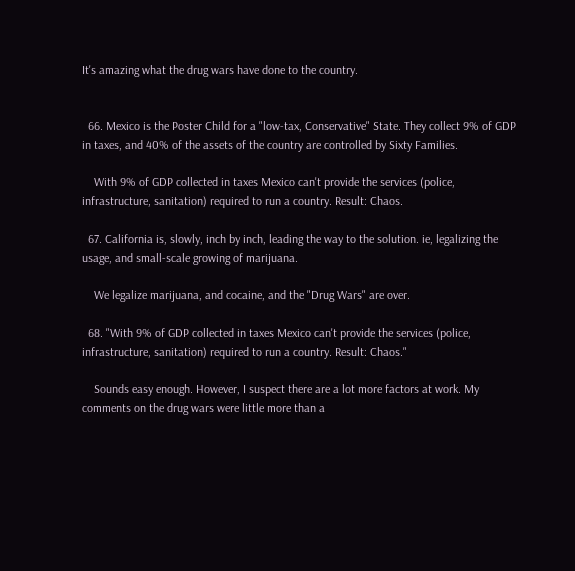It's amazing what the drug wars have done to the country.


  66. Mexico is the Poster Child for a "low-tax, Conservative" State. They collect 9% of GDP in taxes, and 40% of the assets of the country are controlled by Sixty Families.

    With 9% of GDP collected in taxes Mexico can't provide the services (police, infrastructure, sanitation) required to run a country. Result: Chaos.

  67. California is, slowly, inch by inch, leading the way to the solution. ie, legalizing the usage, and small-scale growing of marijuana.

    We legalize marijuana, and cocaine, and the "Drug Wars" are over.

  68. "With 9% of GDP collected in taxes Mexico can't provide the services (police, infrastructure, sanitation) required to run a country. Result: Chaos."

    Sounds easy enough. However, I suspect there are a lot more factors at work. My comments on the drug wars were little more than a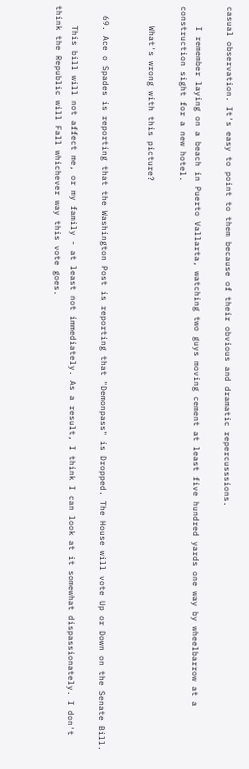casual observation. It's easy to point to them because of their obvious and dramatic repercusssions.

    I remember laying on a beach in Puerto Vallarta, watching two guys moving cement at least five hundred yards one way by wheelbarrow at a construction sight for a new hotel.

    What's wrong with this picture?


  69. Ace o Spades is reporting that the Washington Post is reporting that "Demonpass" is Dropped. The House will vote Up or Down on the Senate Bill.

    This bill will not affect me, or my family - at least not immediately. As a result, I think I can look at it somewhat dispassionately. I don't think the Republic will Fall whichever way this vote goes.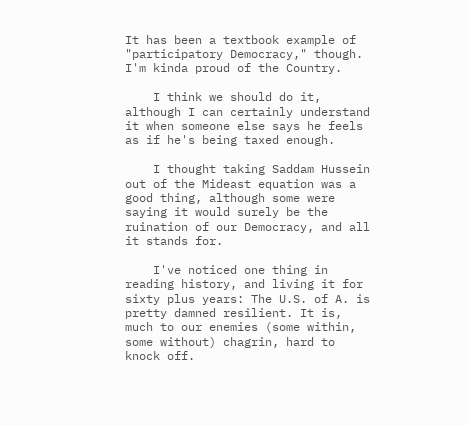It has been a textbook example of "participatory Democracy," though. I'm kinda proud of the Country.

    I think we should do it, although I can certainly understand it when someone else says he feels as if he's being taxed enough.

    I thought taking Saddam Hussein out of the Mideast equation was a good thing, although some were saying it would surely be the ruination of our Democracy, and all it stands for.

    I've noticed one thing in reading history, and living it for sixty plus years: The U.S. of A. is pretty damned resilient. It is, much to our enemies (some within, some without) chagrin, hard to knock off.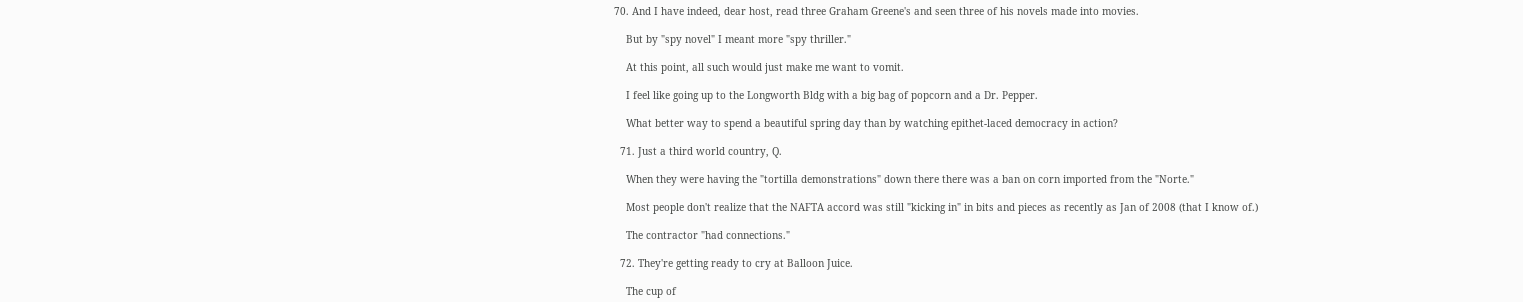70. And I have indeed, dear host, read three Graham Greene's and seen three of his novels made into movies.

    But by "spy novel" I meant more "spy thriller."

    At this point, all such would just make me want to vomit.

    I feel like going up to the Longworth Bldg with a big bag of popcorn and a Dr. Pepper.

    What better way to spend a beautiful spring day than by watching epithet-laced democracy in action?

  71. Just a third world country, Q.

    When they were having the "tortilla demonstrations" down there there was a ban on corn imported from the "Norte."

    Most people don't realize that the NAFTA accord was still "kicking in" in bits and pieces as recently as Jan of 2008 (that I know of.)

    The contractor "had connections."

  72. They're getting ready to cry at Balloon Juice.

    The cup of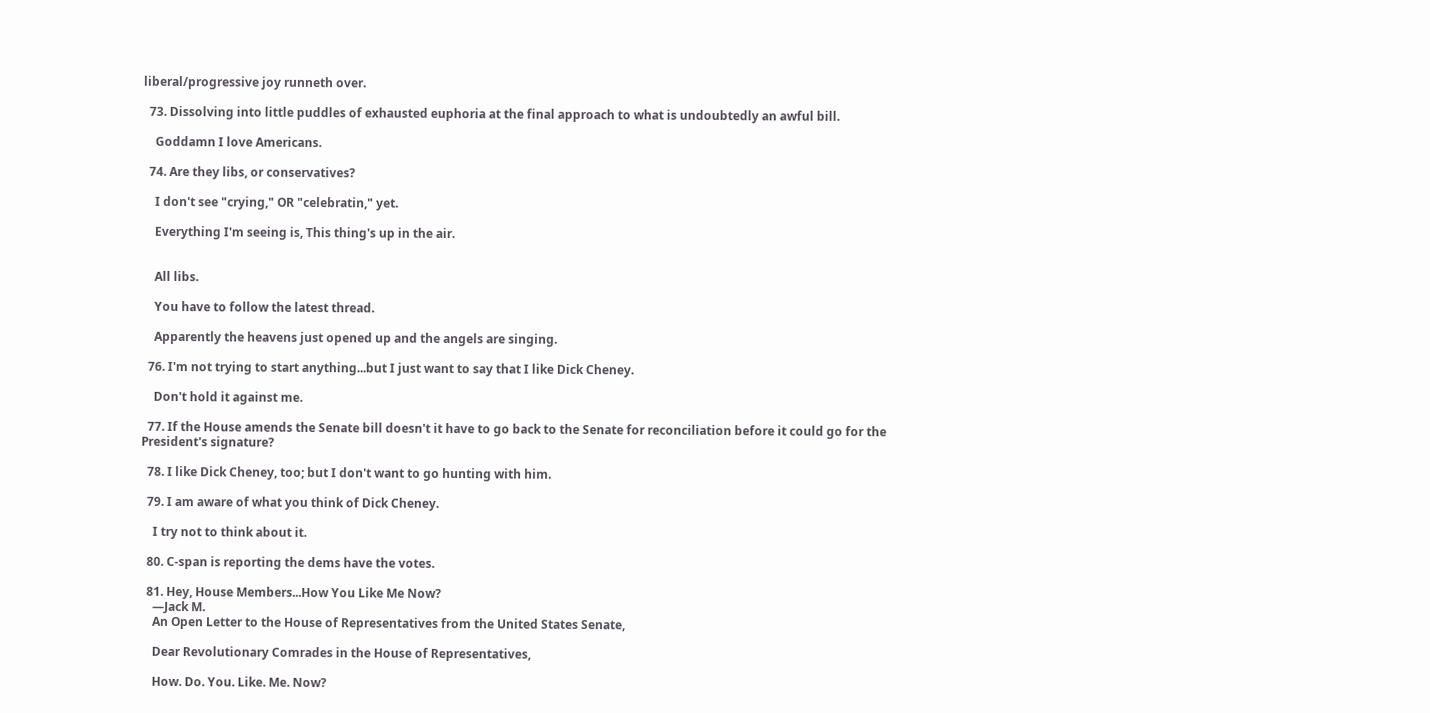liberal/progressive joy runneth over.

  73. Dissolving into little puddles of exhausted euphoria at the final approach to what is undoubtedly an awful bill.

    Goddamn I love Americans.

  74. Are they libs, or conservatives?

    I don't see "crying," OR "celebratin," yet.

    Everything I'm seeing is, This thing's up in the air.


    All libs.

    You have to follow the latest thread.

    Apparently the heavens just opened up and the angels are singing.

  76. I'm not trying to start anything...but I just want to say that I like Dick Cheney.

    Don't hold it against me.

  77. If the House amends the Senate bill doesn't it have to go back to the Senate for reconciliation before it could go for the President's signature?

  78. I like Dick Cheney, too; but I don't want to go hunting with him.

  79. I am aware of what you think of Dick Cheney.

    I try not to think about it.

  80. C-span is reporting the dems have the votes.

  81. Hey, House Members...How You Like Me Now?
    —Jack M.
    An Open Letter to the House of Representatives from the United States Senate,

    Dear Revolutionary Comrades in the House of Representatives,

    How. Do. You. Like. Me. Now?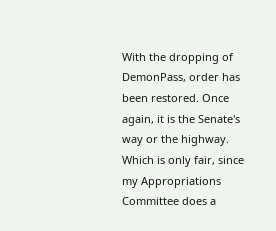With the dropping of DemonPass, order has been restored. Once again, it is the Senate's way or the highway. Which is only fair, since my Appropriations Committee does a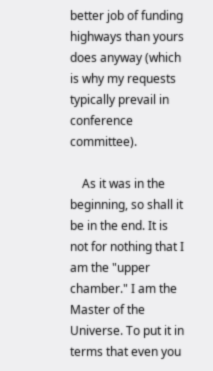better job of funding highways than yours does anyway (which is why my requests typically prevail in conference committee).

    As it was in the beginning, so shall it be in the end. It is not for nothing that I am the "upper chamber." I am the Master of the Universe. To put it in terms that even you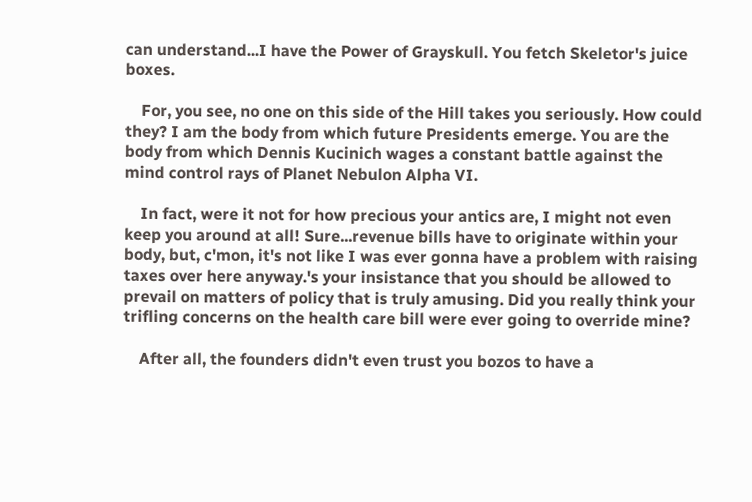can understand...I have the Power of Grayskull. You fetch Skeletor's juice boxes.

    For, you see, no one on this side of the Hill takes you seriously. How could they? I am the body from which future Presidents emerge. You are the body from which Dennis Kucinich wages a constant battle against the mind control rays of Planet Nebulon Alpha VI.

    In fact, were it not for how precious your antics are, I might not even keep you around at all! Sure...revenue bills have to originate within your body, but, c'mon, it's not like I was ever gonna have a problem with raising taxes over here anyway.'s your insistance that you should be allowed to prevail on matters of policy that is truly amusing. Did you really think your trifling concerns on the health care bill were ever going to override mine?

    After all, the founders didn't even trust you bozos to have a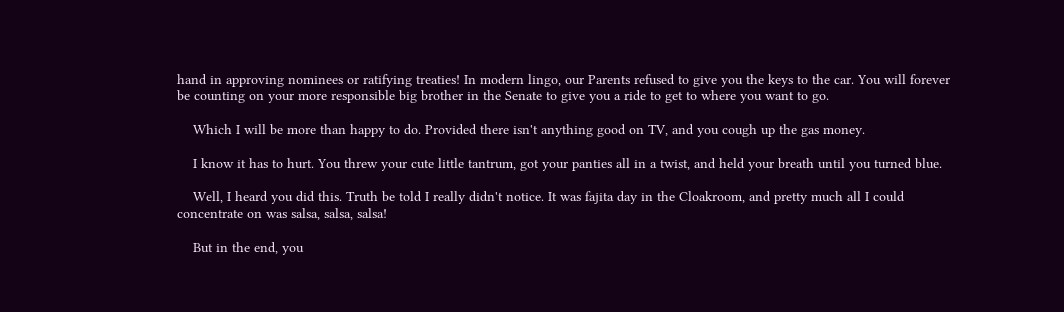hand in approving nominees or ratifying treaties! In modern lingo, our Parents refused to give you the keys to the car. You will forever be counting on your more responsible big brother in the Senate to give you a ride to get to where you want to go.

    Which I will be more than happy to do. Provided there isn't anything good on TV, and you cough up the gas money.

    I know it has to hurt. You threw your cute little tantrum, got your panties all in a twist, and held your breath until you turned blue.

    Well, I heard you did this. Truth be told I really didn't notice. It was fajita day in the Cloakroom, and pretty much all I could concentrate on was salsa, salsa, salsa!

    But in the end, you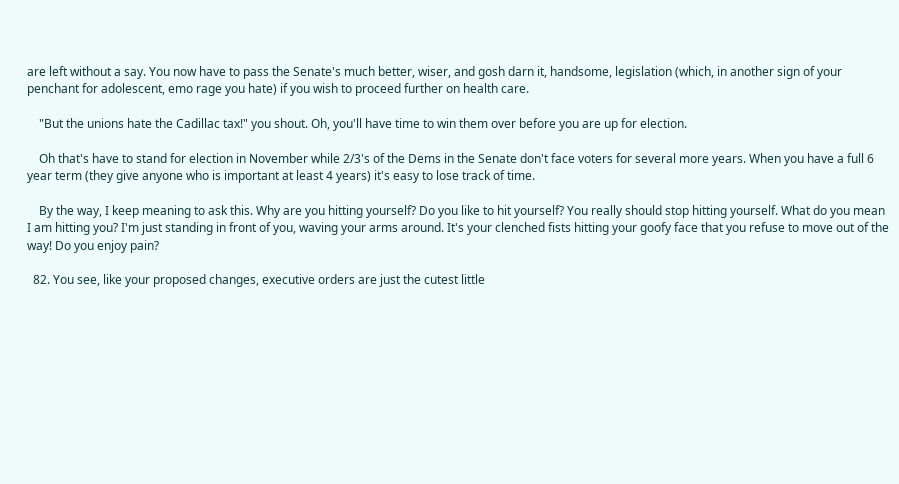are left without a say. You now have to pass the Senate's much better, wiser, and gosh darn it, handsome, legislation (which, in another sign of your penchant for adolescent, emo rage you hate) if you wish to proceed further on health care.

    "But the unions hate the Cadillac tax!" you shout. Oh, you'll have time to win them over before you are up for election.

    Oh that's have to stand for election in November while 2/3's of the Dems in the Senate don't face voters for several more years. When you have a full 6 year term (they give anyone who is important at least 4 years) it's easy to lose track of time.

    By the way, I keep meaning to ask this. Why are you hitting yourself? Do you like to hit yourself? You really should stop hitting yourself. What do you mean I am hitting you? I'm just standing in front of you, waving your arms around. It's your clenched fists hitting your goofy face that you refuse to move out of the way! Do you enjoy pain?

  82. You see, like your proposed changes, executive orders are just the cutest little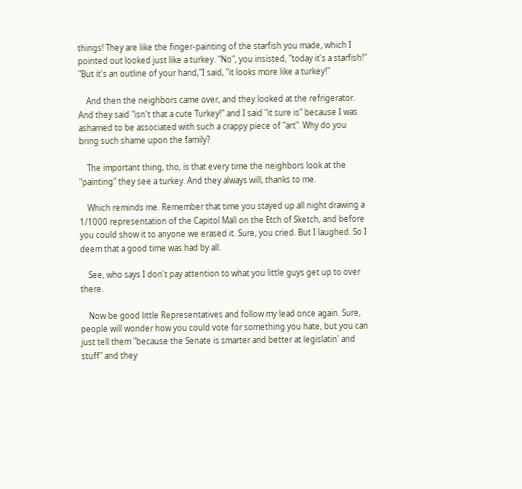things! They are like the finger-painting of the starfish you made, which I pointed out looked just like a turkey. "No", you insisted, "today it's a starfish!" "But it's an outline of your hand,"I said, "it looks more like a turkey!"

    And then the neighbors came over, and they looked at the refrigerator. And they said "isn't that a cute Turkey!" and I said "it sure is" because I was ashamed to be associated with such a crappy piece of "art". Why do you bring such shame upon the family?

    The important thing, tho, is that every time the neighbors look at the "painting" they see a turkey. And they always will, thanks to me.

    Which reminds me. Remember that time you stayed up all night drawing a 1/1000 representation of the Capitol Mall on the Etch of Sketch, and before you could show it to anyone we erased it. Sure, you cried. But I laughed. So I deem that a good time was had by all.

    See, who says I don't pay attention to what you little guys get up to over there.

    Now be good little Representatives and follow my lead once again. Sure, people will wonder how you could vote for something you hate, but you can just tell them "because the Senate is smarter and better at legislatin' and stuff" and they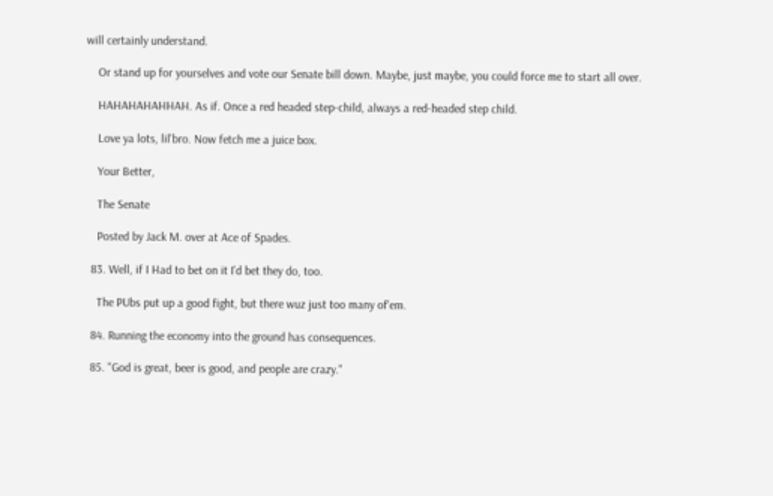will certainly understand.

    Or stand up for yourselves and vote our Senate bill down. Maybe, just maybe, you could force me to start all over.

    HAHAHAHAHHAH. As if. Once a red headed step-child, always a red-headed step child.

    Love ya lots, lil'bro. Now fetch me a juice box.

    Your Better,

    The Senate

    Posted by Jack M. over at Ace of Spades.

  83. Well, if I Had to bet on it I'd bet they do, too.

    The PUbs put up a good fight, but there wuz just too many of'em.

  84. Running the economy into the ground has consequences.

  85. "God is great, beer is good, and people are crazy."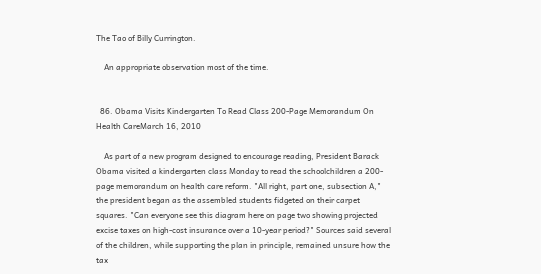The Tao of Billy Currington.

    An appropriate observation most of the time.


  86. Obama Visits Kindergarten To Read Class 200-Page Memorandum On Health CareMarch 16, 2010

    As part of a new program designed to encourage reading, President Barack Obama visited a kindergarten class Monday to read the schoolchildren a 200-page memorandum on health care reform. "All right, part one, subsection A," the president began as the assembled students fidgeted on their carpet squares. "Can everyone see this diagram here on page two showing projected excise taxes on high-cost insurance over a 10-year period?" Sources said several of the children, while supporting the plan in principle, remained unsure how the tax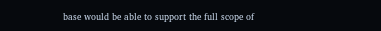base would be able to support the full scope of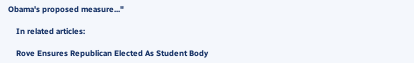Obama's proposed measure..."

    In related articles:

    Rove Ensures Republican Elected As Student Body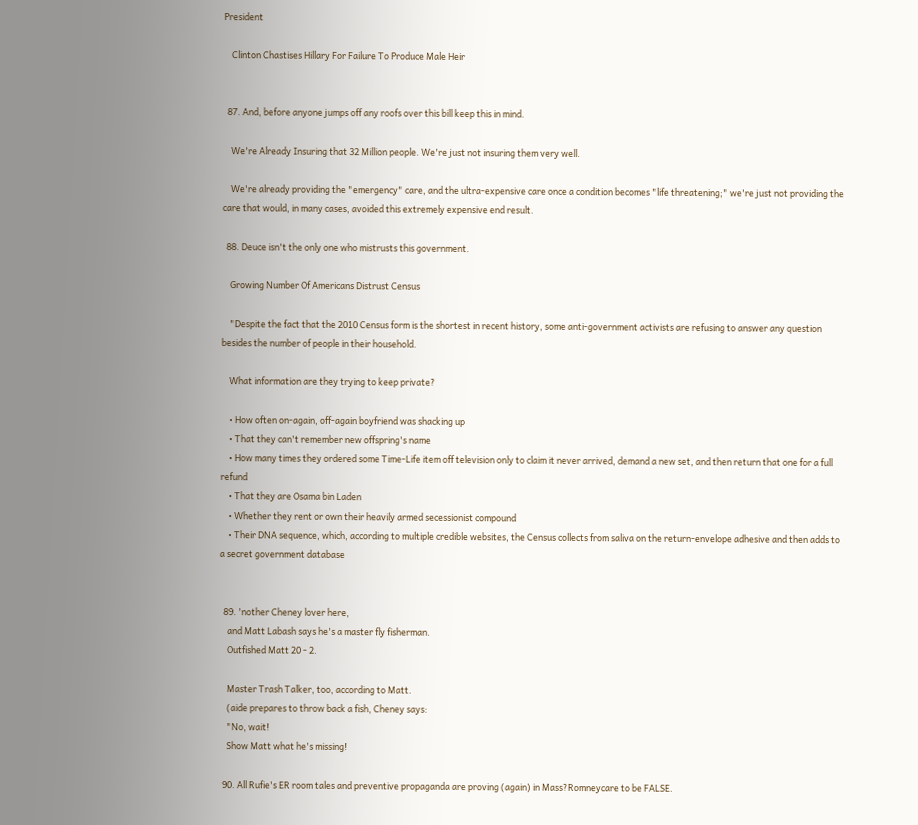President

    Clinton Chastises Hillary For Failure To Produce Male Heir


  87. And, before anyone jumps off any roofs over this bill keep this in mind.

    We're Already Insuring that 32 Million people. We're just not insuring them very well.

    We're already providing the "emergency" care, and the ultra-expensive care once a condition becomes "life threatening;" we're just not providing the care that would, in many cases, avoided this extremely expensive end result.

  88. Deuce isn't the only one who mistrusts this government.

    Growing Number Of Americans Distrust Census

    "Despite the fact that the 2010 Census form is the shortest in recent history, some anti-government activists are refusing to answer any question besides the number of people in their household.

    What information are they trying to keep private?

    • How often on-again, off-again boyfriend was shacking up
    • That they can't remember new offspring's name
    • How many times they ordered some Time-Life item off television only to claim it never arrived, demand a new set, and then return that one for a full refund
    • That they are Osama bin Laden
    • Whether they rent or own their heavily armed secessionist compound
    • Their DNA sequence, which, according to multiple credible websites, the Census collects from saliva on the return-envelope adhesive and then adds to a secret government database


  89. 'nother Cheney lover here,
    and Matt Labash says he's a master fly fisherman.
    Outfished Matt 20 - 2.

    Master Trash Talker, too, according to Matt.
    (aide prepares to throw back a fish, Cheney says:
    "No, wait!
    Show Matt what he's missing!

  90. All Rufie's ER room tales and preventive propaganda are proving (again) in Mass?Romneycare to be FALSE.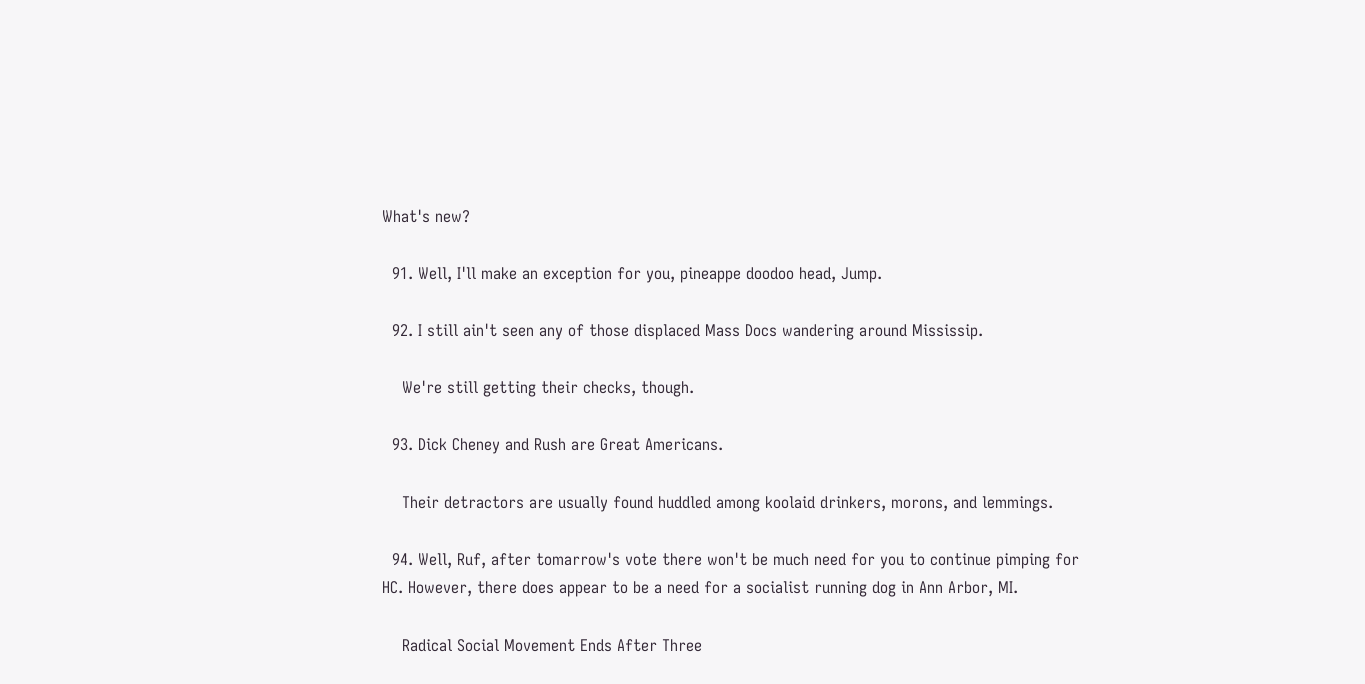What's new?

  91. Well, I'll make an exception for you, pineappe doodoo head, Jump.

  92. I still ain't seen any of those displaced Mass Docs wandering around Mississip.

    We're still getting their checks, though.

  93. Dick Cheney and Rush are Great Americans.

    Their detractors are usually found huddled among koolaid drinkers, morons, and lemmings.

  94. Well, Ruf, after tomarrow's vote there won't be much need for you to continue pimping for HC. However, there does appear to be a need for a socialist running dog in Ann Arbor, MI.

    Radical Social Movement Ends After Three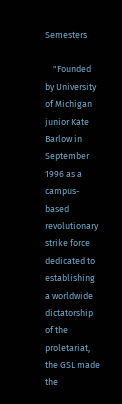Semesters

    "Founded by University of Michigan junior Kate Barlow in September 1996 as a campus-based revolutionary strike force dedicated to establishing a worldwide dictatorship of the proletariat, the GSL made the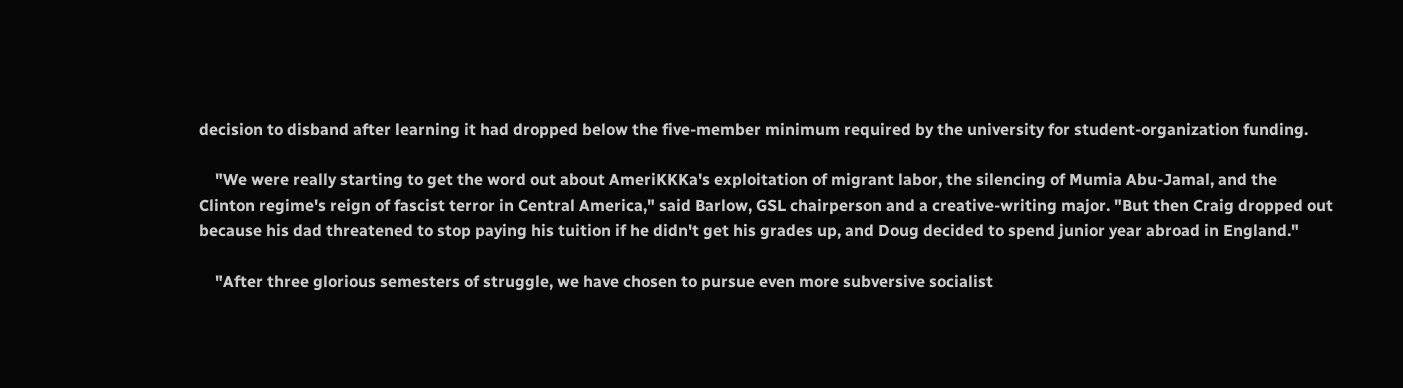decision to disband after learning it had dropped below the five-member minimum required by the university for student-organization funding.

    "We were really starting to get the word out about AmeriKKKa's exploitation of migrant labor, the silencing of Mumia Abu-Jamal, and the Clinton regime's reign of fascist terror in Central America," said Barlow, GSL chairperson and a creative-writing major. "But then Craig dropped out because his dad threatened to stop paying his tuition if he didn't get his grades up, and Doug decided to spend junior year abroad in England."

    "After three glorious semesters of struggle, we have chosen to pursue even more subversive socialist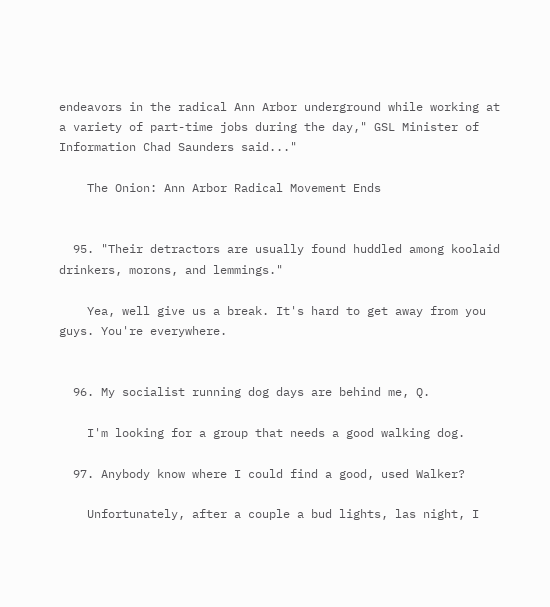endeavors in the radical Ann Arbor underground while working at a variety of part-time jobs during the day," GSL Minister of Information Chad Saunders said..."

    The Onion: Ann Arbor Radical Movement Ends


  95. "Their detractors are usually found huddled among koolaid drinkers, morons, and lemmings."

    Yea, well give us a break. It's hard to get away from you guys. You're everywhere.


  96. My socialist running dog days are behind me, Q.

    I'm looking for a group that needs a good walking dog.

  97. Anybody know where I could find a good, used Walker?

    Unfortunately, after a couple a bud lights, las night, I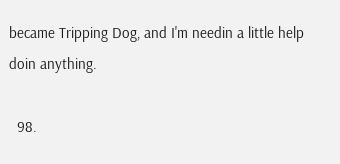became Tripping Dog, and I'm needin a little help doin anything.

  98.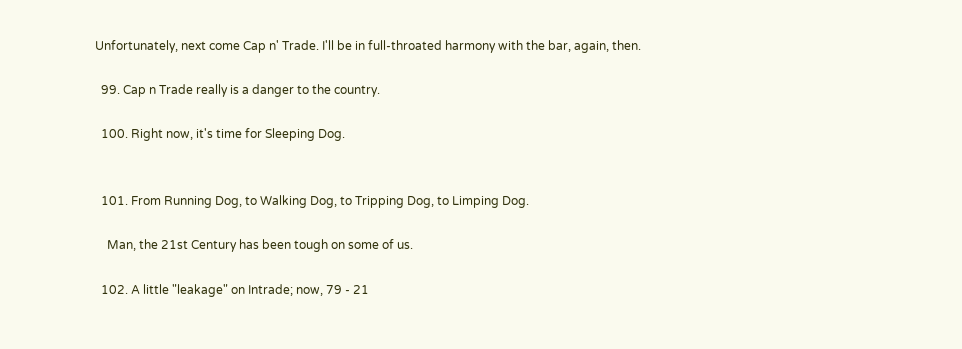Unfortunately, next come Cap n' Trade. I'll be in full-throated harmony with the bar, again, then.

  99. Cap n Trade really is a danger to the country.

  100. Right now, it's time for Sleeping Dog.


  101. From Running Dog, to Walking Dog, to Tripping Dog, to Limping Dog.

    Man, the 21st Century has been tough on some of us.

  102. A little "leakage" on Intrade; now, 79 - 21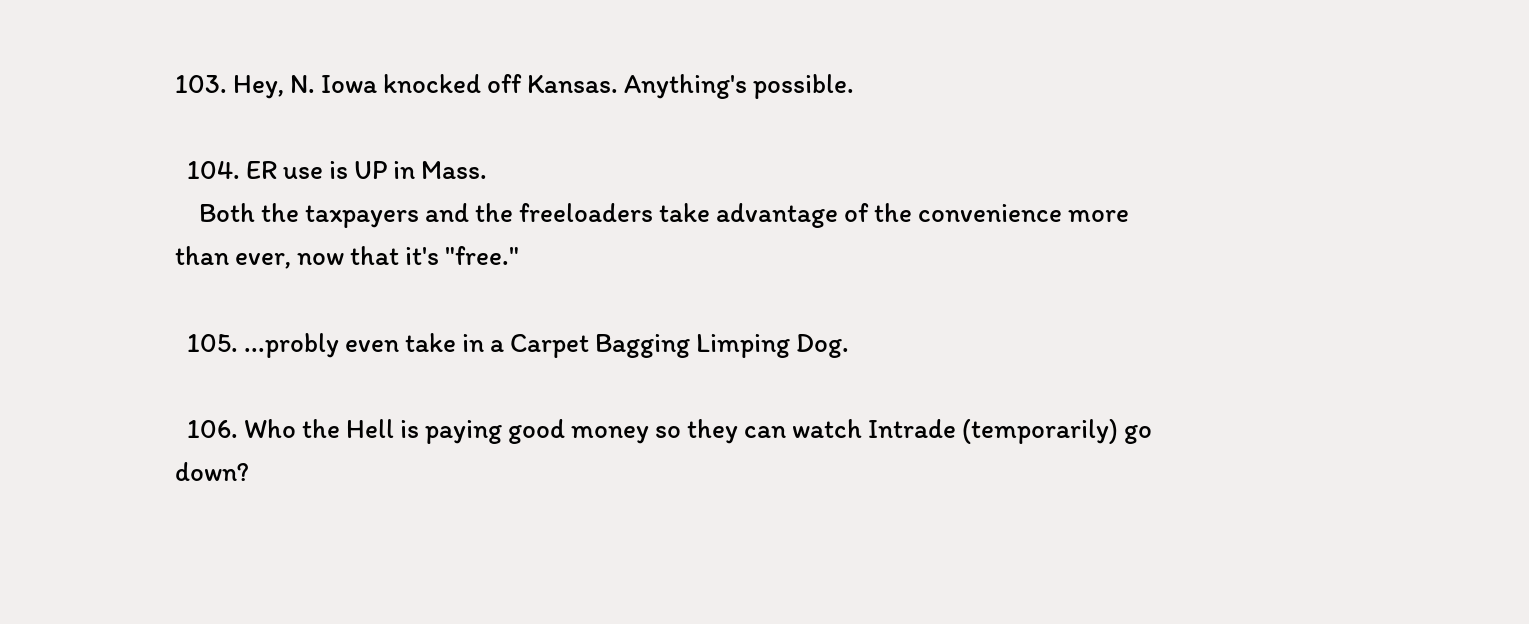103. Hey, N. Iowa knocked off Kansas. Anything's possible.

  104. ER use is UP in Mass.
    Both the taxpayers and the freeloaders take advantage of the convenience more than ever, now that it's "free."

  105. ...probly even take in a Carpet Bagging Limping Dog.

  106. Who the Hell is paying good money so they can watch Intrade (temporarily) go down?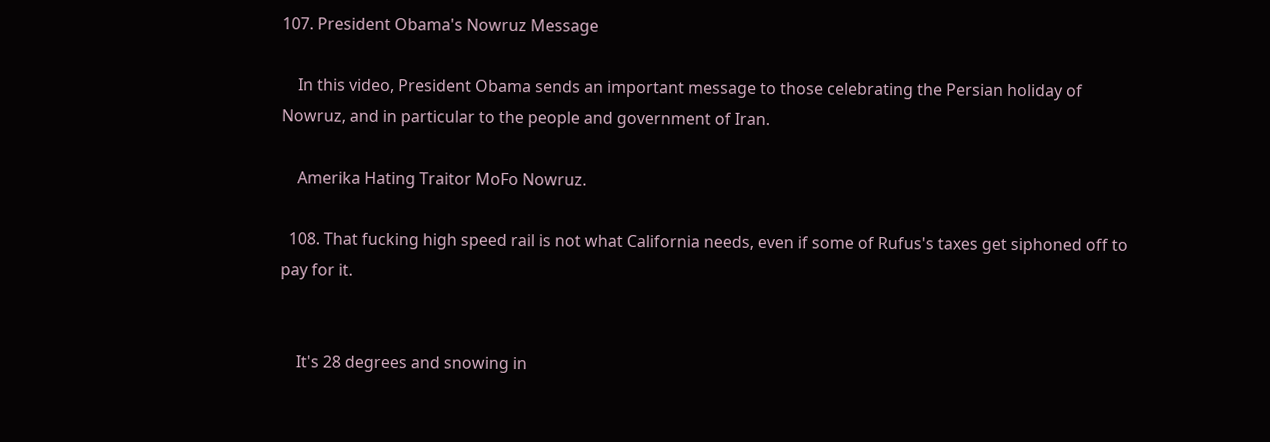107. President Obama's Nowruz Message

    In this video, President Obama sends an important message to those celebrating the Persian holiday of Nowruz, and in particular to the people and government of Iran.

    Amerika Hating Traitor MoFo Nowruz.

  108. That fucking high speed rail is not what California needs, even if some of Rufus's taxes get siphoned off to pay for it.


    It's 28 degrees and snowing in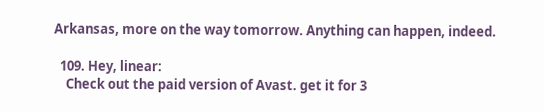Arkansas, more on the way tomorrow. Anything can happen, indeed.

  109. Hey, linear:
    Check out the paid version of Avast. get it for 3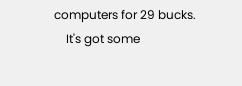computers for 29 bucks.
    It's got some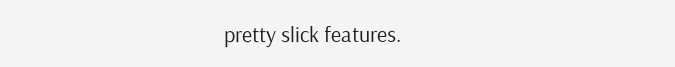pretty slick features.